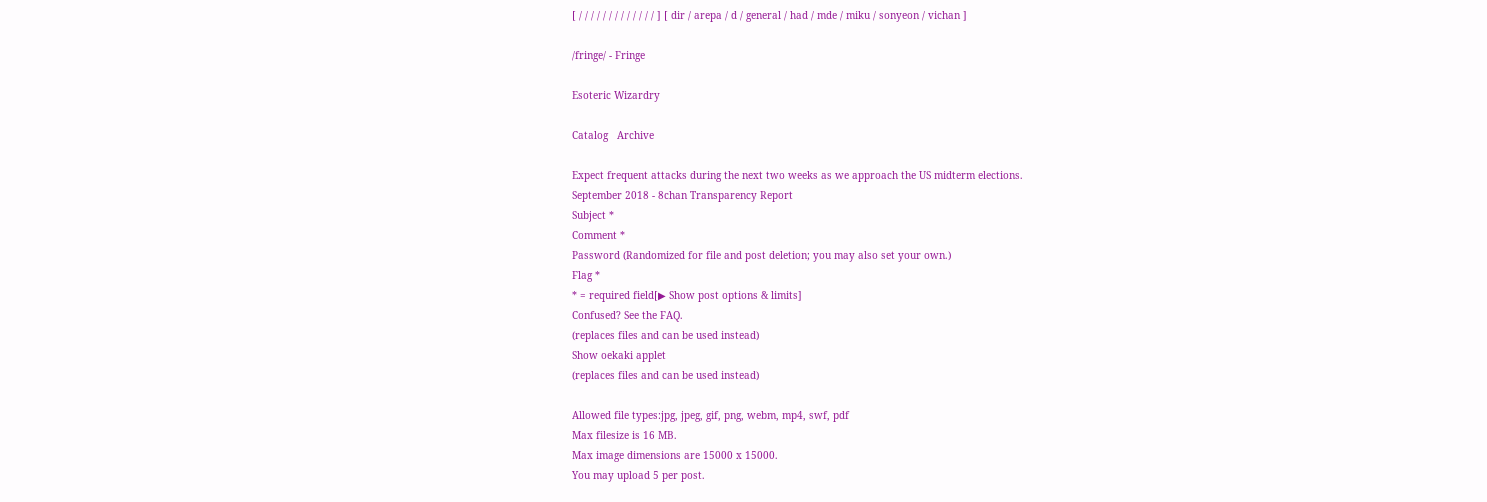[ / / / / / / / / / / / / / ] [ dir / arepa / d / general / had / mde / miku / sonyeon / vichan ]

/fringe/ - Fringe

Esoteric Wizardry

Catalog   Archive

Expect frequent attacks during the next two weeks as we approach the US midterm elections.
September 2018 - 8chan Transparency Report
Subject *
Comment *
Password (Randomized for file and post deletion; you may also set your own.)
Flag *
* = required field[▶ Show post options & limits]
Confused? See the FAQ.
(replaces files and can be used instead)
Show oekaki applet
(replaces files and can be used instead)

Allowed file types:jpg, jpeg, gif, png, webm, mp4, swf, pdf
Max filesize is 16 MB.
Max image dimensions are 15000 x 15000.
You may upload 5 per post.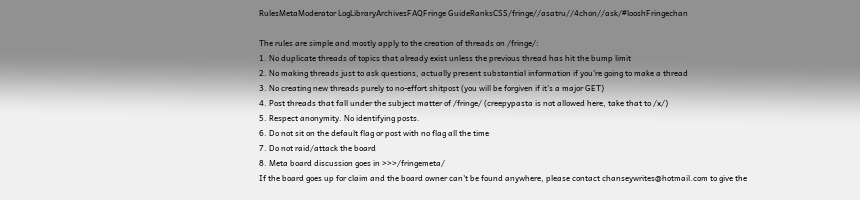RulesMetaModerator LogLibraryArchivesFAQFringe GuideRanksCSS/fringe//asatru//4chon//ask/#looshFringechan

The rules are simple and mostly apply to the creation of threads on /fringe/:
1. No duplicate threads of topics that already exist unless the previous thread has hit the bump limit
2. No making threads just to ask questions, actually present substantial information if you're going to make a thread
3. No creating new threads purely to no-effort shitpost (you will be forgiven if it's a major GET)
4. Post threads that fall under the subject matter of /fringe/ (creepypasta is not allowed here, take that to /x/)
5. Respect anonymity. No identifying posts.
6. Do not sit on the default flag or post with no flag all the time
7. Do not raid/attack the board
8. Meta board discussion goes in >>>/fringemeta/
If the board goes up for claim and the board owner can't be found anywhere, please contact chanseywrites@hotmail.com to give the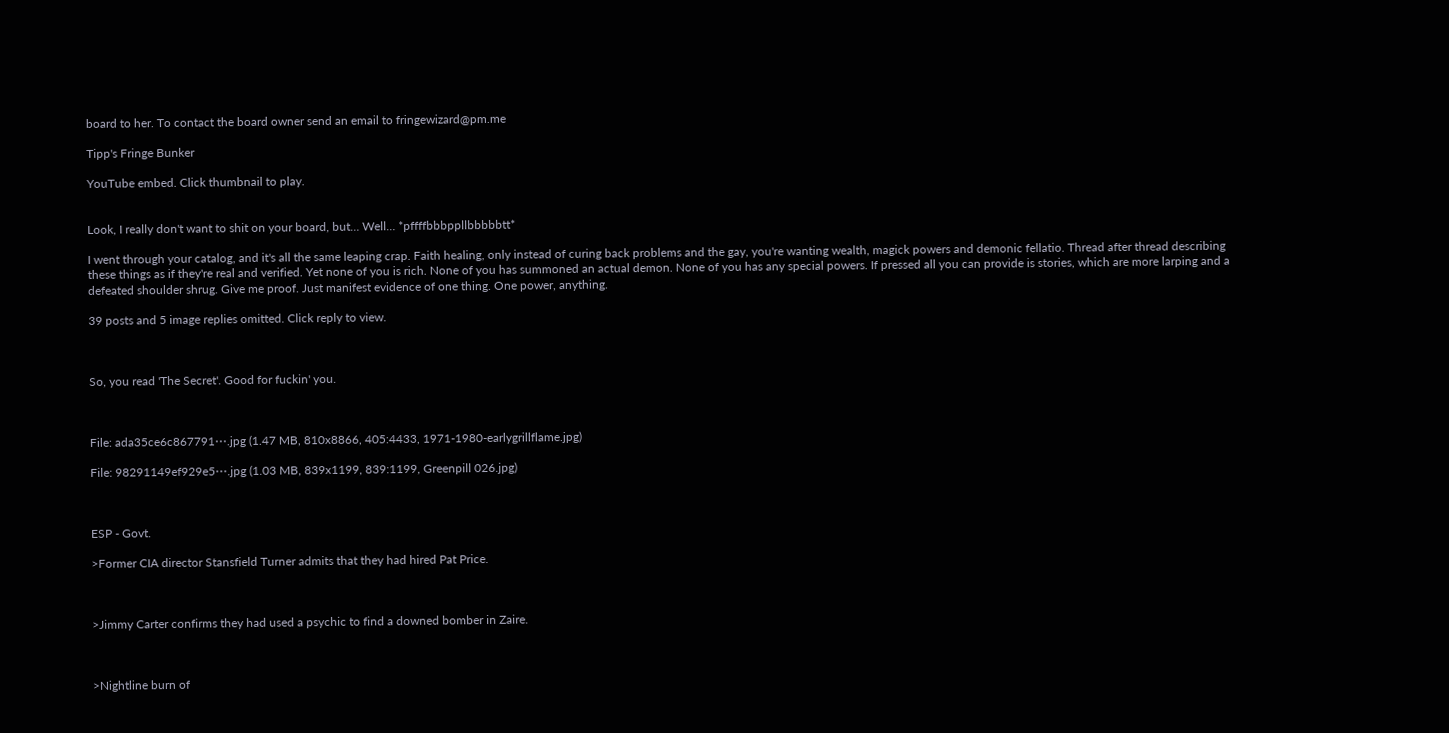board to her. To contact the board owner send an email to fringewizard@pm.me

Tipp's Fringe Bunker

YouTube embed. Click thumbnail to play.


Look, I really don't want to shit on your board, but… Well… *pffffbbbppllbbbbbtt*

I went through your catalog, and it's all the same leaping crap. Faith healing, only instead of curing back problems and the gay, you're wanting wealth, magick powers and demonic fellatio. Thread after thread describing these things as if they're real and verified. Yet none of you is rich. None of you has summoned an actual demon. None of you has any special powers. If pressed all you can provide is stories, which are more larping and a defeated shoulder shrug. Give me proof. Just manifest evidence of one thing. One power, anything.

39 posts and 5 image replies omitted. Click reply to view.



So, you read 'The Secret'. Good for fuckin' you.



File: ada35ce6c867791⋯.jpg (1.47 MB, 810x8866, 405:4433, 1971-1980-earlygrillflame.jpg)

File: 98291149ef929e5⋯.jpg (1.03 MB, 839x1199, 839:1199, Greenpill 026.jpg)



ESP - Govt.

>Former CIA director Stansfield Turner admits that they had hired Pat Price.



>Jimmy Carter confirms they had used a psychic to find a downed bomber in Zaire.



>Nightline burn of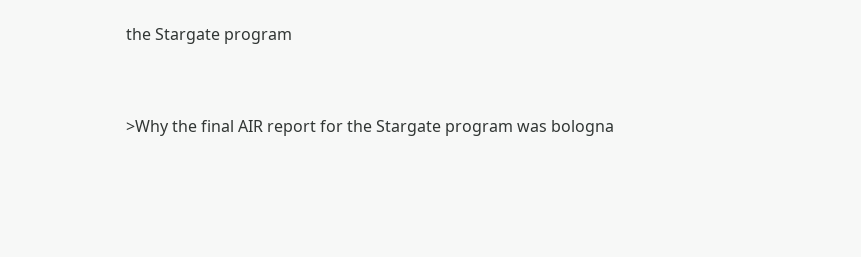the Stargate program


>Why the final AIR report for the Stargate program was bologna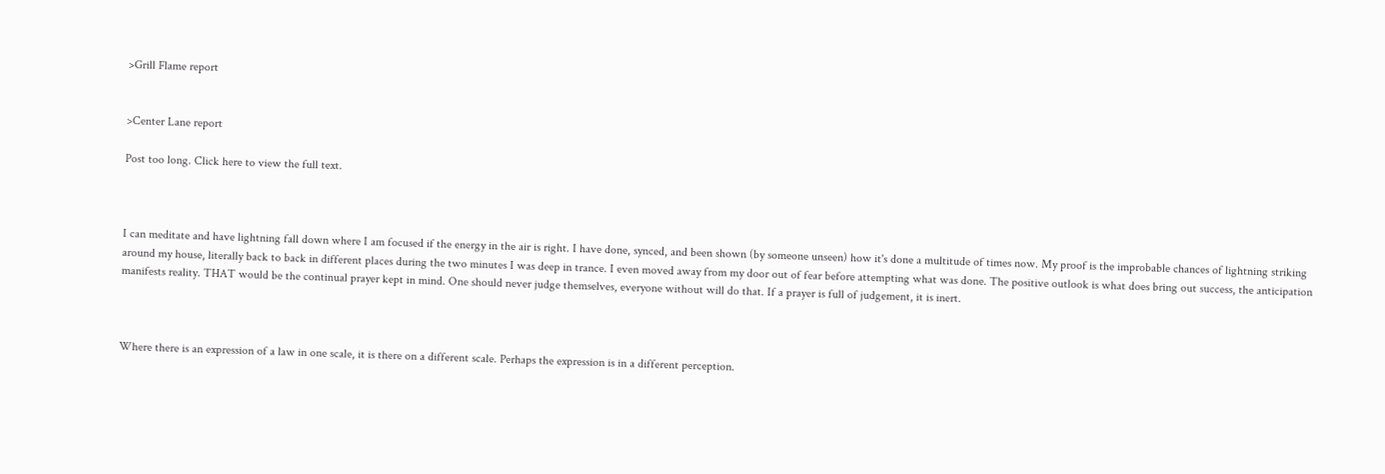>Grill Flame report


>Center Lane report

Post too long. Click here to view the full text.



I can meditate and have lightning fall down where I am focused if the energy in the air is right. I have done, synced, and been shown (by someone unseen) how it's done a multitude of times now. My proof is the improbable chances of lightning striking around my house, literally back to back in different places during the two minutes I was deep in trance. I even moved away from my door out of fear before attempting what was done. The positive outlook is what does bring out success, the anticipation manifests reality. THAT would be the continual prayer kept in mind. One should never judge themselves, everyone without will do that. If a prayer is full of judgement, it is inert.



Where there is an expression of a law in one scale, it is there on a different scale. Perhaps the expression is in a different perception.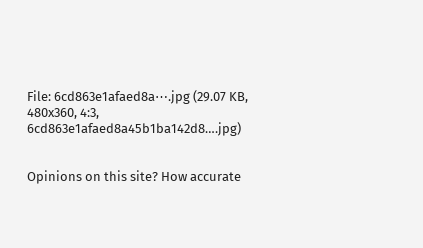File: 6cd863e1afaed8a⋯.jpg (29.07 KB, 480x360, 4:3, 6cd863e1afaed8a45b1ba142d8….jpg)


Opinions on this site? How accurate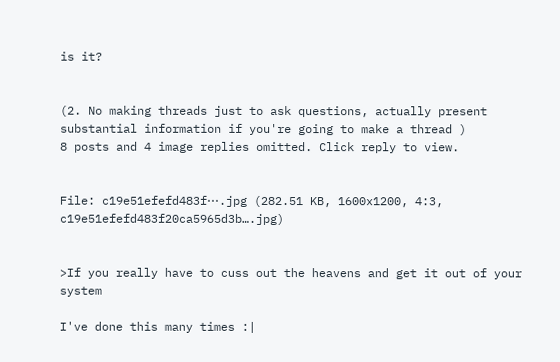is it?


(2. No making threads just to ask questions, actually present substantial information if you're going to make a thread )
8 posts and 4 image replies omitted. Click reply to view.


File: c19e51efefd483f⋯.jpg (282.51 KB, 1600x1200, 4:3, c19e51efefd483f20ca5965d3b….jpg)


>If you really have to cuss out the heavens and get it out of your system

I've done this many times :|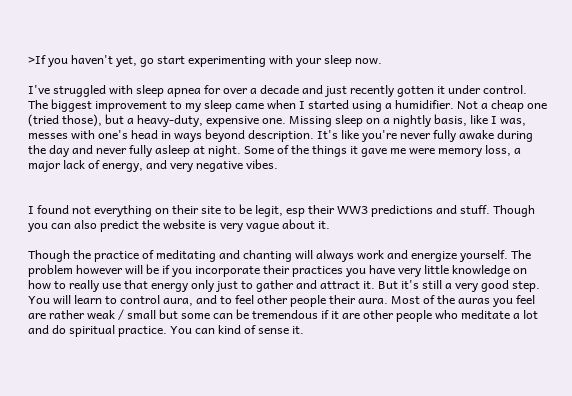>If you haven't yet, go start experimenting with your sleep now.

I've struggled with sleep apnea for over a decade and just recently gotten it under control. The biggest improvement to my sleep came when I started using a humidifier. Not a cheap one (tried those), but a heavy-duty, expensive one. Missing sleep on a nightly basis, like I was, messes with one's head in ways beyond description. It's like you're never fully awake during the day and never fully asleep at night. Some of the things it gave me were memory loss, a major lack of energy, and very negative vibes.


I found not everything on their site to be legit, esp their WW3 predictions and stuff. Though you can also predict the website is very vague about it.

Though the practice of meditating and chanting will always work and energize yourself. The problem however will be if you incorporate their practices you have very little knowledge on how to really use that energy only just to gather and attract it. But it's still a very good step. You will learn to control aura, and to feel other people their aura. Most of the auras you feel are rather weak / small but some can be tremendous if it are other people who meditate a lot and do spiritual practice. You can kind of sense it.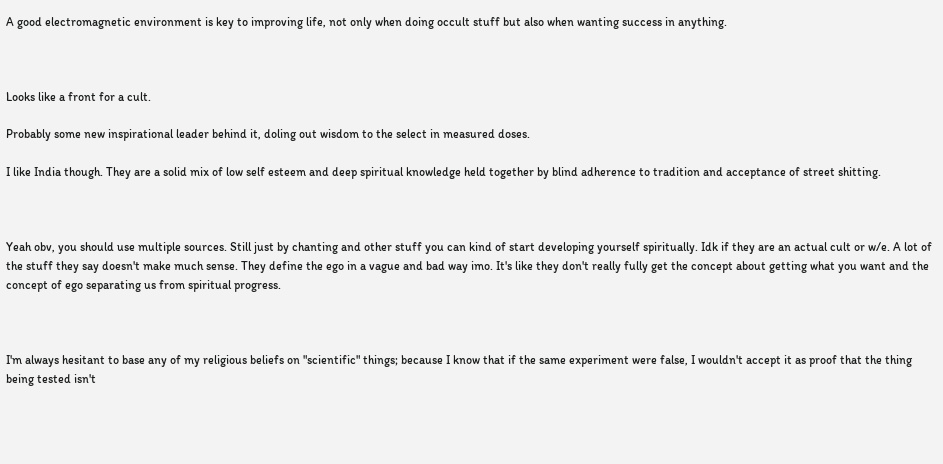A good electromagnetic environment is key to improving life, not only when doing occult stuff but also when wanting success in anything.



Looks like a front for a cult.

Probably some new inspirational leader behind it, doling out wisdom to the select in measured doses.

I like India though. They are a solid mix of low self esteem and deep spiritual knowledge held together by blind adherence to tradition and acceptance of street shitting.



Yeah obv, you should use multiple sources. Still just by chanting and other stuff you can kind of start developing yourself spiritually. Idk if they are an actual cult or w/e. A lot of the stuff they say doesn't make much sense. They define the ego in a vague and bad way imo. It's like they don't really fully get the concept about getting what you want and the concept of ego separating us from spiritual progress.



I'm always hesitant to base any of my religious beliefs on "scientific" things; because I know that if the same experiment were false, I wouldn't accept it as proof that the thing being tested isn't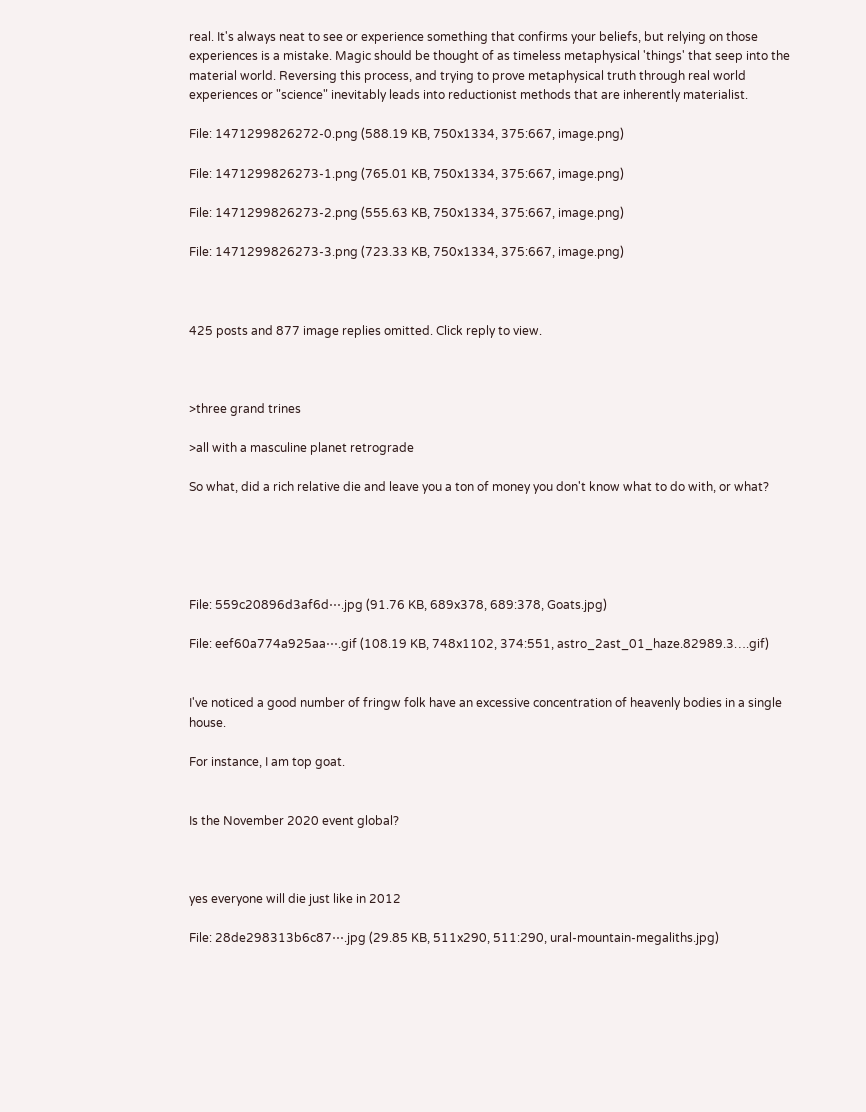real. It's always neat to see or experience something that confirms your beliefs, but relying on those experiences is a mistake. Magic should be thought of as timeless metaphysical 'things' that seep into the material world. Reversing this process, and trying to prove metaphysical truth through real world experiences or "science" inevitably leads into reductionist methods that are inherently materialist.

File: 1471299826272-0.png (588.19 KB, 750x1334, 375:667, image.png)

File: 1471299826273-1.png (765.01 KB, 750x1334, 375:667, image.png)

File: 1471299826273-2.png (555.63 KB, 750x1334, 375:667, image.png)

File: 1471299826273-3.png (723.33 KB, 750x1334, 375:667, image.png)



425 posts and 877 image replies omitted. Click reply to view.



>three grand trines

>all with a masculine planet retrograde

So what, did a rich relative die and leave you a ton of money you don't know what to do with, or what?





File: 559c20896d3af6d⋯.jpg (91.76 KB, 689x378, 689:378, Goats.jpg)

File: eef60a774a925aa⋯.gif (108.19 KB, 748x1102, 374:551, astro_2ast_01_haze.82989.3….gif)


I've noticed a good number of fringw folk have an excessive concentration of heavenly bodies in a single house.

For instance, I am top goat.


Is the November 2020 event global?



yes everyone will die just like in 2012

File: 28de298313b6c87⋯.jpg (29.85 KB, 511x290, 511:290, ural-mountain-megaliths.jpg)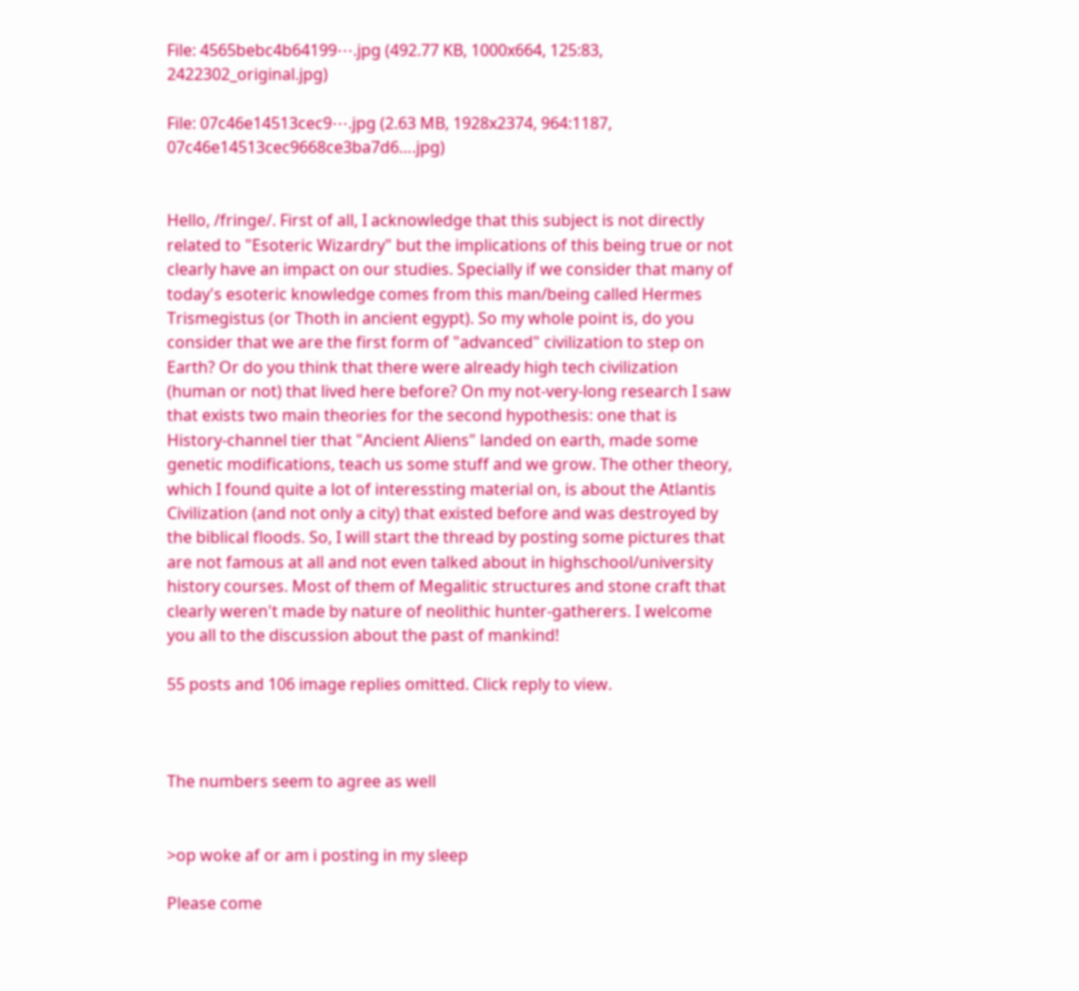File: 4565bebc4b64199⋯.jpg (492.77 KB, 1000x664, 125:83, 2422302_original.jpg)

File: 07c46e14513cec9⋯.jpg (2.63 MB, 1928x2374, 964:1187, 07c46e14513cec9668ce3ba7d6….jpg)


Hello, /fringe/. First of all, I acknowledge that this subject is not directly related to "Esoteric Wizardry" but the implications of this being true or not clearly have an impact on our studies. Specially if we consider that many of today's esoteric knowledge comes from this man/being called Hermes Trismegistus (or Thoth in ancient egypt). So my whole point is, do you consider that we are the first form of "advanced" civilization to step on Earth? Or do you think that there were already high tech civilization (human or not) that lived here before? On my not-very-long research I saw that exists two main theories for the second hypothesis: one that is History-channel tier that "Ancient Aliens" landed on earth, made some genetic modifications, teach us some stuff and we grow. The other theory, which I found quite a lot of interessting material on, is about the Atlantis Civilization (and not only a city) that existed before and was destroyed by the biblical floods. So, I will start the thread by posting some pictures that are not famous at all and not even talked about in highschool/university history courses. Most of them of Megalitic structures and stone craft that clearly weren't made by nature of neolithic hunter-gatherers. I welcome you all to the discussion about the past of mankind!

55 posts and 106 image replies omitted. Click reply to view.



The numbers seem to agree as well


>op woke af or am i posting in my sleep

Please come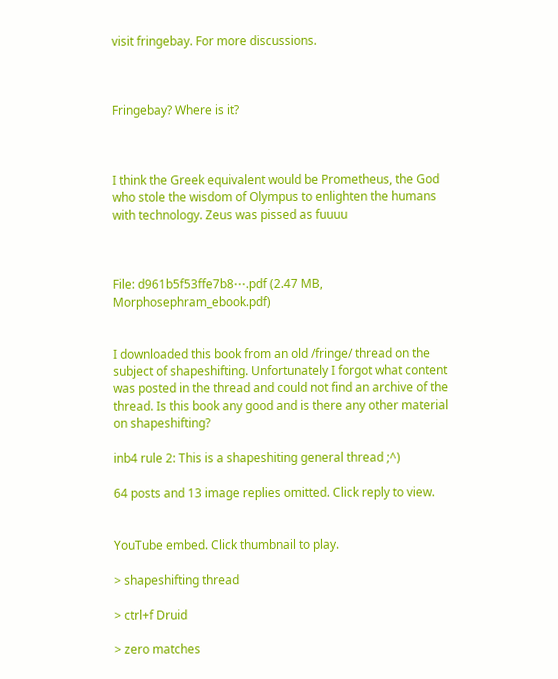visit fringebay. For more discussions.



Fringebay? Where is it?



I think the Greek equivalent would be Prometheus, the God who stole the wisdom of Olympus to enlighten the humans with technology. Zeus was pissed as fuuuu



File: d961b5f53ffe7b8⋯.pdf (2.47 MB, Morphosephram_ebook.pdf)


I downloaded this book from an old /fringe/ thread on the subject of shapeshifting. Unfortunately I forgot what content was posted in the thread and could not find an archive of the thread. Is this book any good and is there any other material on shapeshifting?

inb4 rule 2: This is a shapeshiting general thread ;^)

64 posts and 13 image replies omitted. Click reply to view.


YouTube embed. Click thumbnail to play.

> shapeshifting thread

> ctrl+f Druid

> zero matches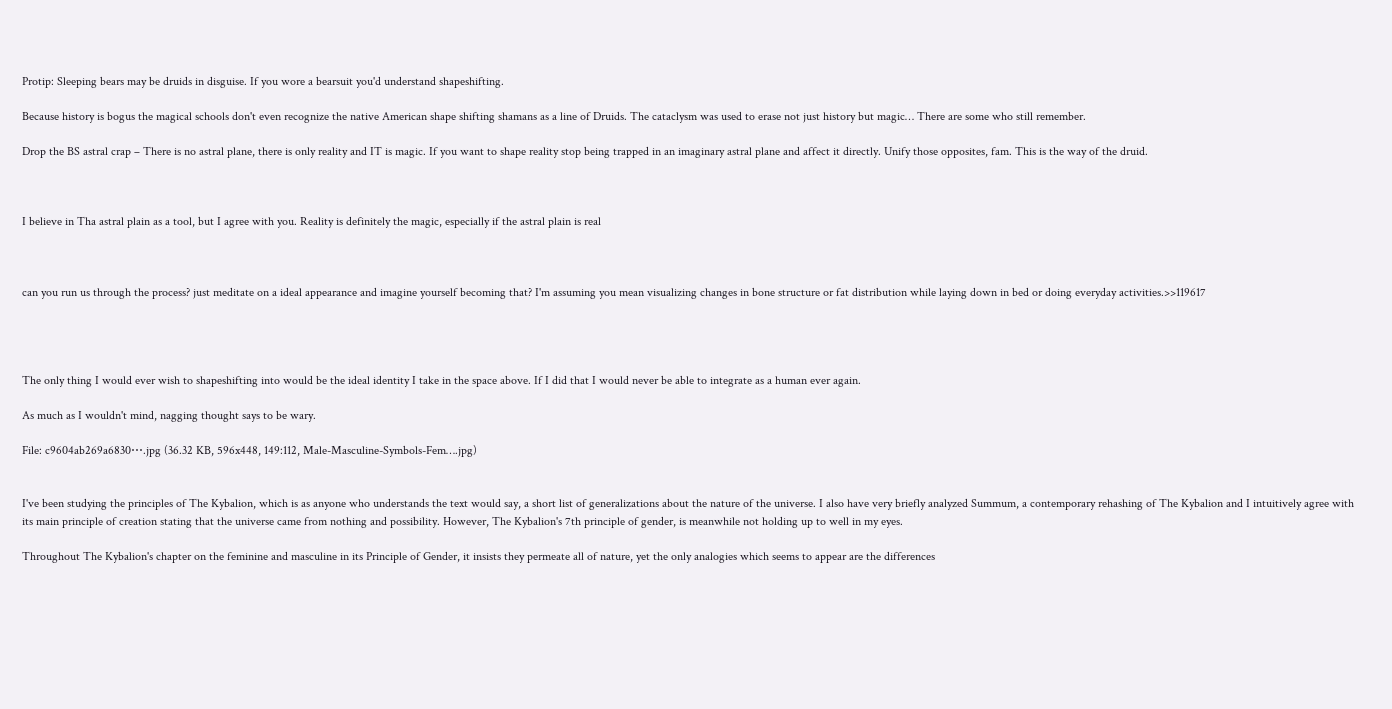Protip: Sleeping bears may be druids in disguise. If you wore a bearsuit you'd understand shapeshifting.

Because history is bogus the magical schools don't even recognize the native American shape shifting shamans as a line of Druids. The cataclysm was used to erase not just history but magic… There are some who still remember.

Drop the BS astral crap – There is no astral plane, there is only reality and IT is magic. If you want to shape reality stop being trapped in an imaginary astral plane and affect it directly. Unify those opposites, fam. This is the way of the druid.



I believe in Tha astral plain as a tool, but I agree with you. Reality is definitely the magic, especially if the astral plain is real



can you run us through the process? just meditate on a ideal appearance and imagine yourself becoming that? I'm assuming you mean visualizing changes in bone structure or fat distribution while laying down in bed or doing everyday activities.>>119617




The only thing I would ever wish to shapeshifting into would be the ideal identity I take in the space above. If I did that I would never be able to integrate as a human ever again.

As much as I wouldn't mind, nagging thought says to be wary.

File: c9604ab269a6830⋯.jpg (36.32 KB, 596x448, 149:112, Male-Masculine-Symbols-Fem….jpg)


I've been studying the principles of The Kybalion, which is as anyone who understands the text would say, a short list of generalizations about the nature of the universe. I also have very briefly analyzed Summum, a contemporary rehashing of The Kybalion and I intuitively agree with its main principle of creation stating that the universe came from nothing and possibility. However, The Kybalion's 7th principle of gender, is meanwhile not holding up to well in my eyes.

Throughout The Kybalion's chapter on the feminine and masculine in its Principle of Gender, it insists they permeate all of nature, yet the only analogies which seems to appear are the differences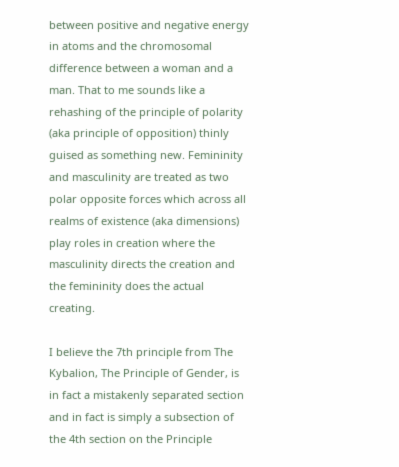between positive and negative energy in atoms and the chromosomal difference between a woman and a man. That to me sounds like a rehashing of the principle of polarity (aka principle of opposition) thinly guised as something new. Femininity and masculinity are treated as two polar opposite forces which across all realms of existence (aka dimensions) play roles in creation where the masculinity directs the creation and the femininity does the actual creating.

I believe the 7th principle from The Kybalion, The Principle of Gender, is in fact a mistakenly separated section and in fact is simply a subsection of the 4th section on the Principle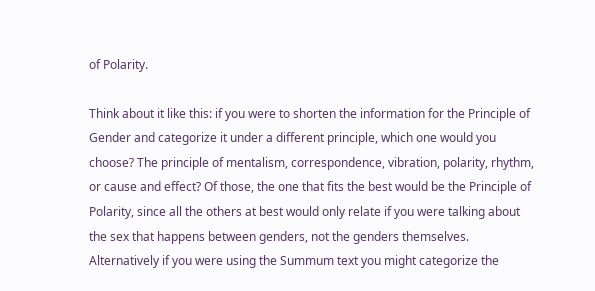of Polarity.

Think about it like this: if you were to shorten the information for the Principle of Gender and categorize it under a different principle, which one would you choose? The principle of mentalism, correspondence, vibration, polarity, rhythm, or cause and effect? Of those, the one that fits the best would be the Principle of Polarity, since all the others at best would only relate if you were talking about the sex that happens between genders, not the genders themselves. Alternatively if you were using the Summum text you might categorize the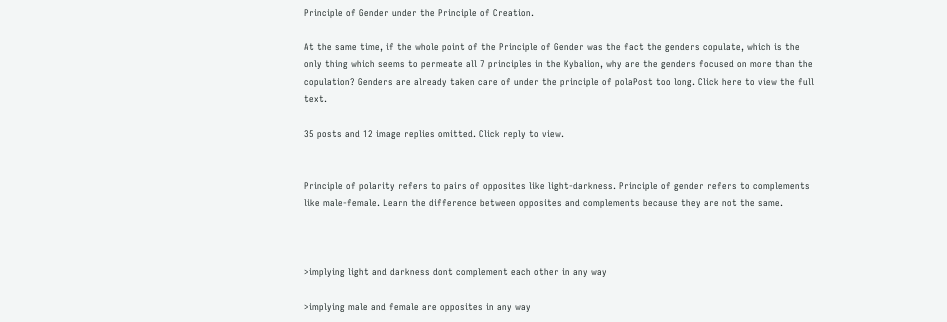Principle of Gender under the Principle of Creation.

At the same time, if the whole point of the Principle of Gender was the fact the genders copulate, which is the only thing which seems to permeate all 7 principles in the Kybalion, why are the genders focused on more than the copulation? Genders are already taken care of under the principle of polaPost too long. Click here to view the full text.

35 posts and 12 image replies omitted. Click reply to view.


Principle of polarity refers to pairs of opposites like light-darkness. Principle of gender refers to complements like male-female. Learn the difference between opposites and complements because they are not the same.



>implying light and darkness dont complement each other in any way

>implying male and female are opposites in any way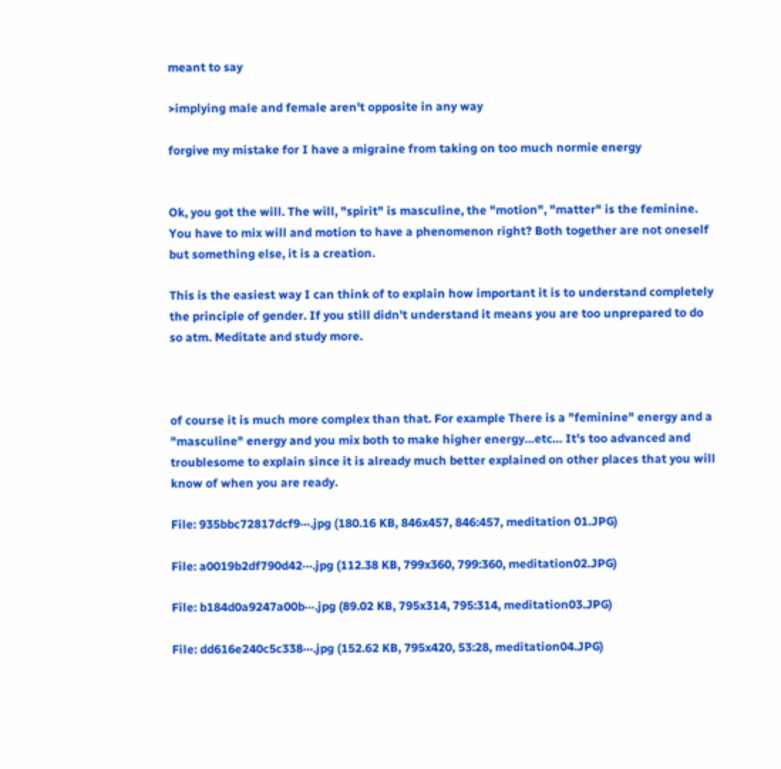meant to say

>implying male and female aren't opposite in any way

forgive my mistake for I have a migraine from taking on too much normie energy


Ok, you got the will. The will, "spirit" is masculine, the "motion", "matter" is the feminine. You have to mix will and motion to have a phenomenon right? Both together are not oneself but something else, it is a creation.

This is the easiest way I can think of to explain how important it is to understand completely the principle of gender. If you still didn't understand it means you are too unprepared to do so atm. Meditate and study more.



of course it is much more complex than that. For example There is a "feminine" energy and a "masculine" energy and you mix both to make higher energy…etc… It's too advanced and troublesome to explain since it is already much better explained on other places that you will know of when you are ready.

File: 935bbc72817dcf9⋯.jpg (180.16 KB, 846x457, 846:457, meditation 01.JPG)

File: a0019b2df790d42⋯.jpg (112.38 KB, 799x360, 799:360, meditation02.JPG)

File: b184d0a9247a00b⋯.jpg (89.02 KB, 795x314, 795:314, meditation03.JPG)

File: dd616e240c5c338⋯.jpg (152.62 KB, 795x420, 53:28, meditation04.JPG)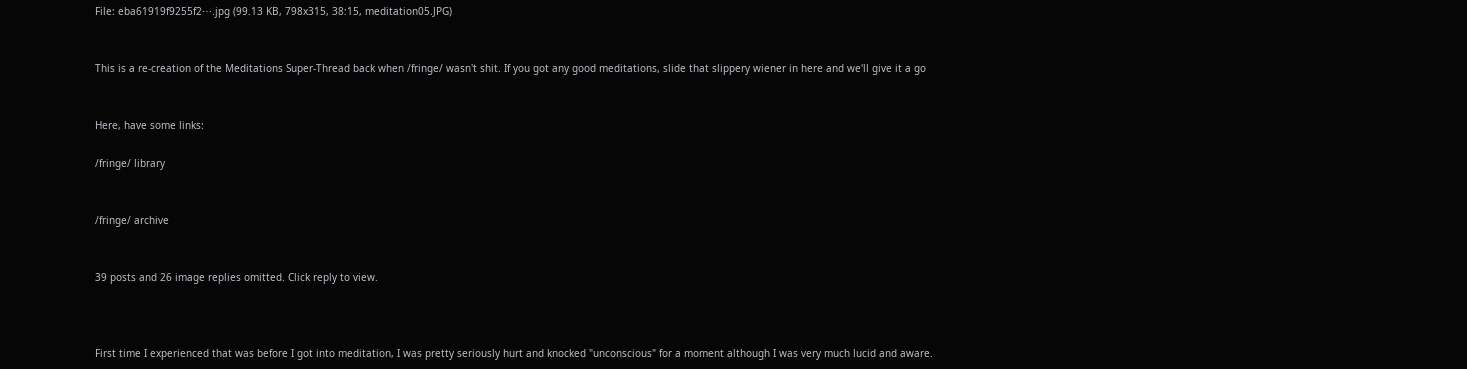File: eba61919f9255f2⋯.jpg (99.13 KB, 798x315, 38:15, meditation05.JPG)


This is a re-creation of the Meditations Super-Thread back when /fringe/ wasn't shit. If you got any good meditations, slide that slippery wiener in here and we'll give it a go


Here, have some links:

/fringe/ library


/fringe/ archive


39 posts and 26 image replies omitted. Click reply to view.



First time I experienced that was before I got into meditation, I was pretty seriously hurt and knocked "unconscious" for a moment although I was very much lucid and aware.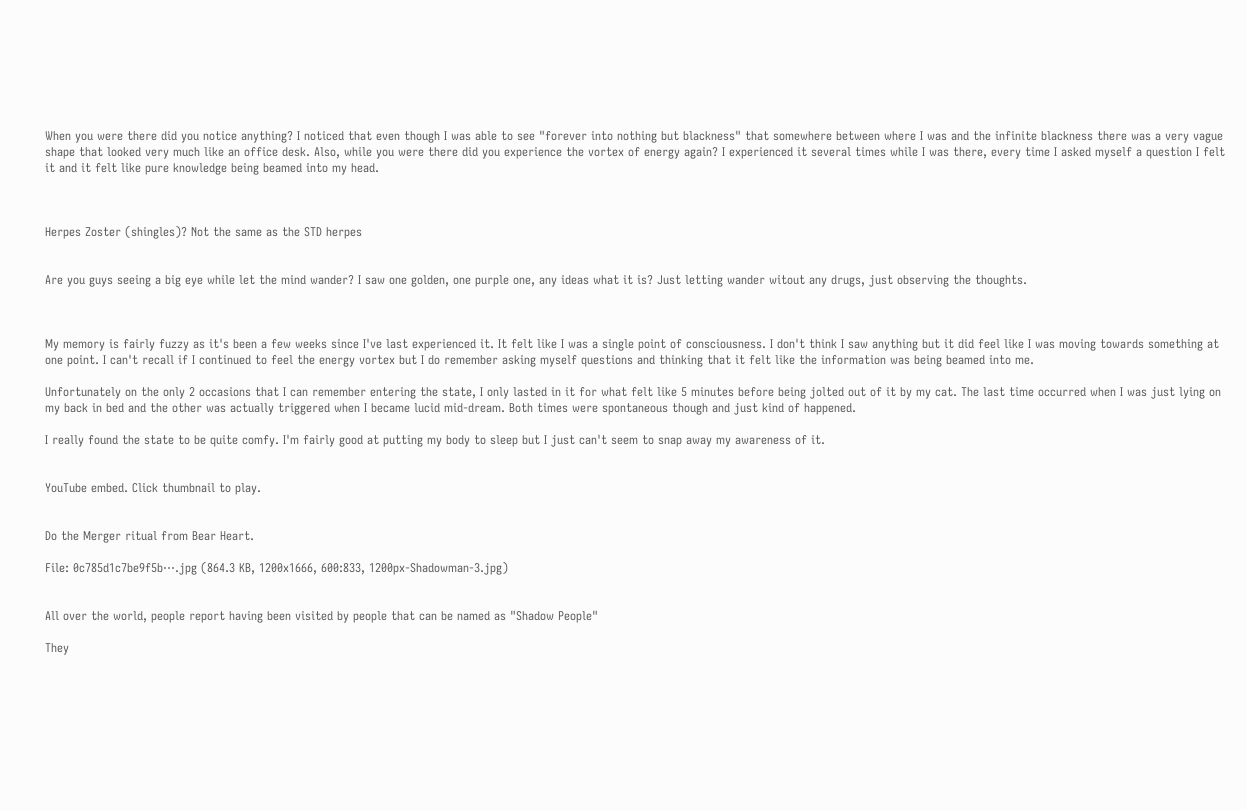When you were there did you notice anything? I noticed that even though I was able to see "forever into nothing but blackness" that somewhere between where I was and the infinite blackness there was a very vague shape that looked very much like an office desk. Also, while you were there did you experience the vortex of energy again? I experienced it several times while I was there, every time I asked myself a question I felt it and it felt like pure knowledge being beamed into my head.



Herpes Zoster (shingles)? Not the same as the STD herpes


Are you guys seeing a big eye while let the mind wander? I saw one golden, one purple one, any ideas what it is? Just letting wander witout any drugs, just observing the thoughts.



My memory is fairly fuzzy as it's been a few weeks since I've last experienced it. It felt like I was a single point of consciousness. I don't think I saw anything but it did feel like I was moving towards something at one point. I can't recall if I continued to feel the energy vortex but I do remember asking myself questions and thinking that it felt like the information was being beamed into me.

Unfortunately on the only 2 occasions that I can remember entering the state, I only lasted in it for what felt like 5 minutes before being jolted out of it by my cat. The last time occurred when I was just lying on my back in bed and the other was actually triggered when I became lucid mid-dream. Both times were spontaneous though and just kind of happened.

I really found the state to be quite comfy. I'm fairly good at putting my body to sleep but I just can't seem to snap away my awareness of it.


YouTube embed. Click thumbnail to play.


Do the Merger ritual from Bear Heart.

File: 0c785d1c7be9f5b⋯.jpg (864.3 KB, 1200x1666, 600:833, 1200px-Shadowman-3.jpg)


All over the world, people report having been visited by people that can be named as "Shadow People"

They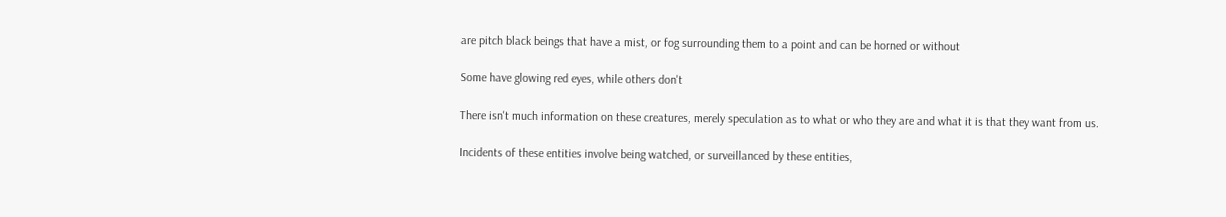are pitch black beings that have a mist, or fog surrounding them to a point and can be horned or without

Some have glowing red eyes, while others don't

There isn't much information on these creatures, merely speculation as to what or who they are and what it is that they want from us.

Incidents of these entities involve being watched, or surveillanced by these entities,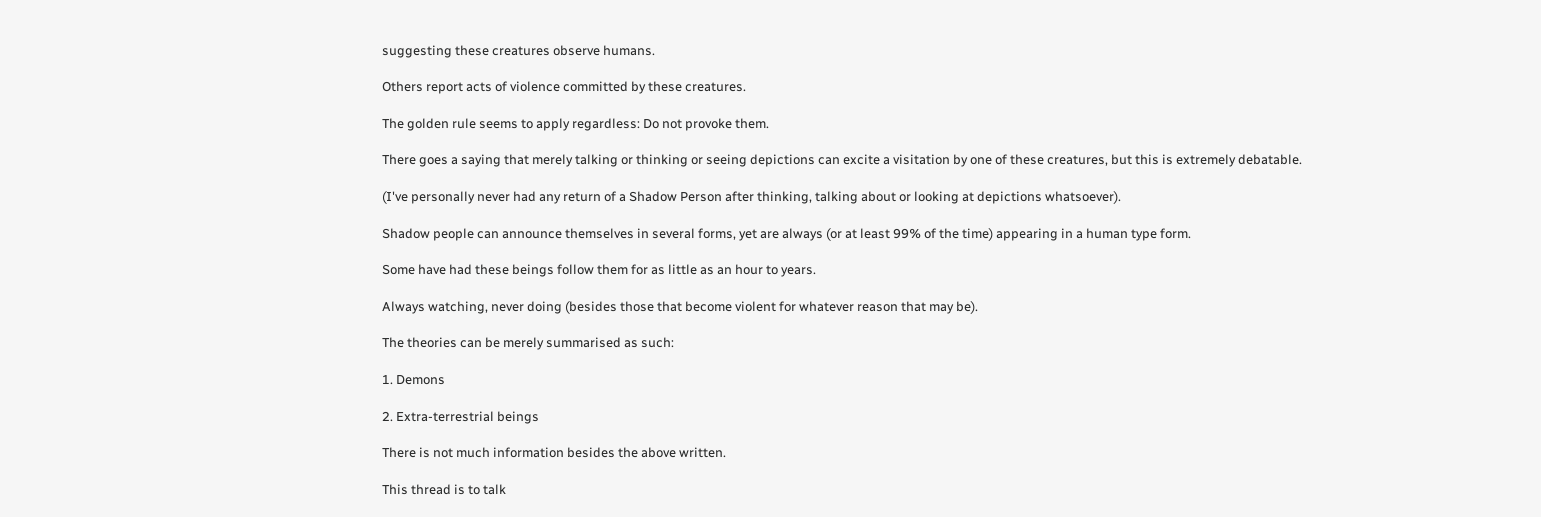suggesting these creatures observe humans.

Others report acts of violence committed by these creatures.

The golden rule seems to apply regardless: Do not provoke them.

There goes a saying that merely talking or thinking or seeing depictions can excite a visitation by one of these creatures, but this is extremely debatable.

(I've personally never had any return of a Shadow Person after thinking, talking about or looking at depictions whatsoever).

Shadow people can announce themselves in several forms, yet are always (or at least 99% of the time) appearing in a human type form.

Some have had these beings follow them for as little as an hour to years.

Always watching, never doing (besides those that become violent for whatever reason that may be).

The theories can be merely summarised as such:

1. Demons

2. Extra-terrestrial beings

There is not much information besides the above written.

This thread is to talk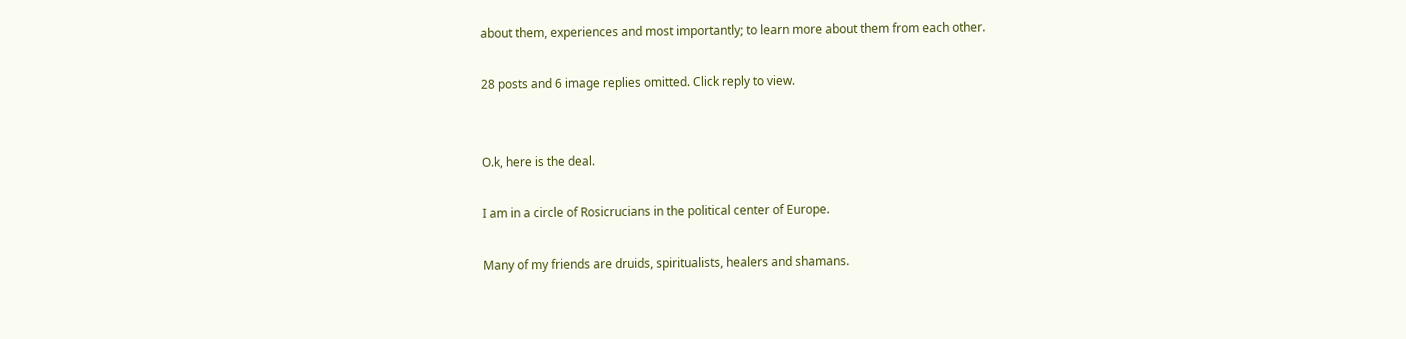about them, experiences and most importantly; to learn more about them from each other.

28 posts and 6 image replies omitted. Click reply to view.


O.k, here is the deal.

I am in a circle of Rosicrucians in the political center of Europe.

Many of my friends are druids, spiritualists, healers and shamans.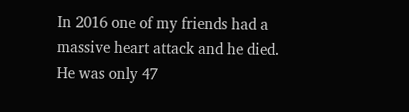In 2016 one of my friends had a massive heart attack and he died. He was only 47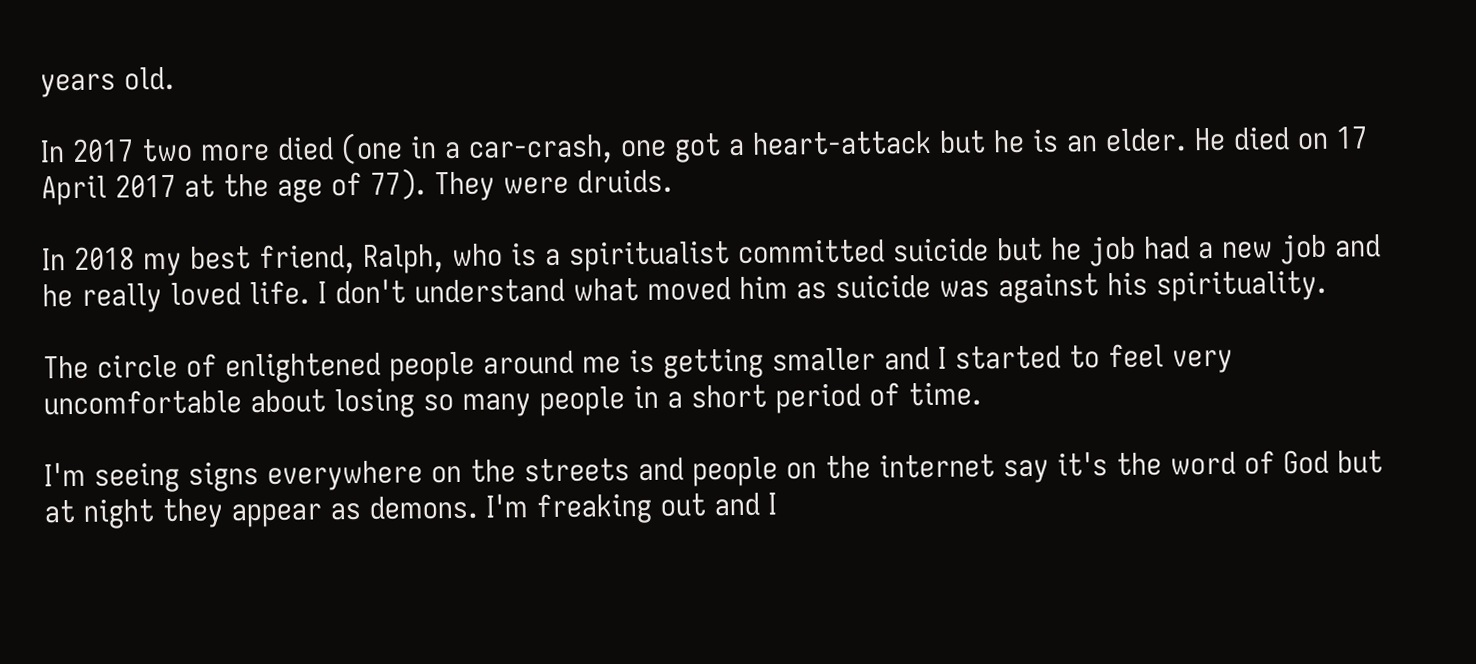years old.

In 2017 two more died (one in a car-crash, one got a heart-attack but he is an elder. He died on 17 April 2017 at the age of 77). They were druids.

In 2018 my best friend, Ralph, who is a spiritualist committed suicide but he job had a new job and he really loved life. I don't understand what moved him as suicide was against his spirituality.

The circle of enlightened people around me is getting smaller and I started to feel very uncomfortable about losing so many people in a short period of time.

I'm seeing signs everywhere on the streets and people on the internet say it's the word of God but at night they appear as demons. I'm freaking out and I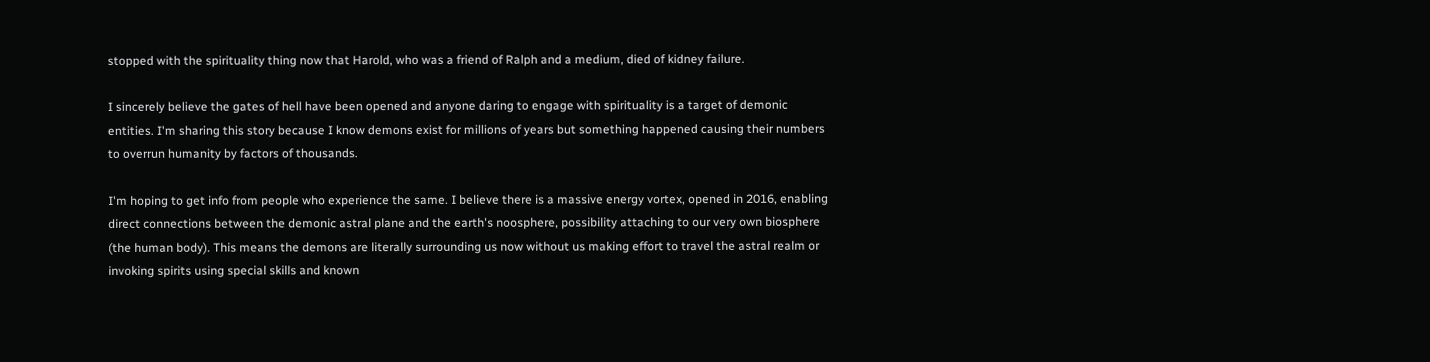stopped with the spirituality thing now that Harold, who was a friend of Ralph and a medium, died of kidney failure.

I sincerely believe the gates of hell have been opened and anyone daring to engage with spirituality is a target of demonic entities. I'm sharing this story because I know demons exist for millions of years but something happened causing their numbers to overrun humanity by factors of thousands.

I'm hoping to get info from people who experience the same. I believe there is a massive energy vortex, opened in 2016, enabling direct connections between the demonic astral plane and the earth's noosphere, possibility attaching to our very own biosphere (the human body). This means the demons are literally surrounding us now without us making effort to travel the astral realm or invoking spirits using special skills and known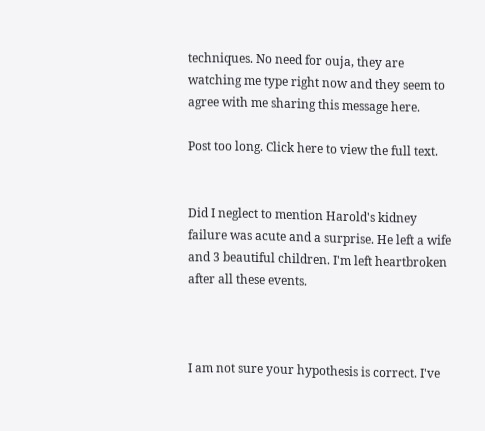techniques. No need for ouja, they are watching me type right now and they seem to agree with me sharing this message here.

Post too long. Click here to view the full text.


Did I neglect to mention Harold's kidney failure was acute and a surprise. He left a wife and 3 beautiful children. I'm left heartbroken after all these events.



I am not sure your hypothesis is correct. I've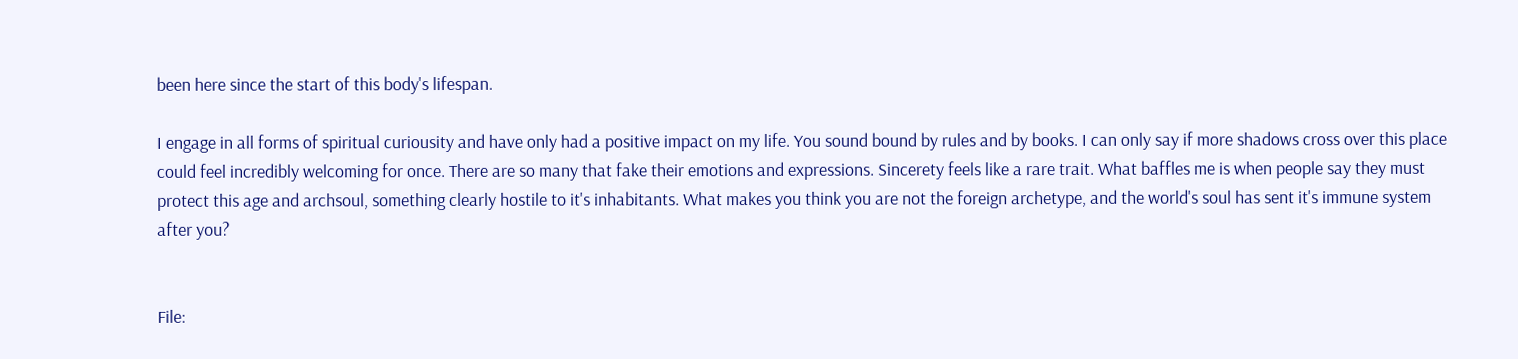been here since the start of this body's lifespan.

I engage in all forms of spiritual curiousity and have only had a positive impact on my life. You sound bound by rules and by books. I can only say if more shadows cross over this place could feel incredibly welcoming for once. There are so many that fake their emotions and expressions. Sincerety feels like a rare trait. What baffles me is when people say they must protect this age and archsoul, something clearly hostile to it's inhabitants. What makes you think you are not the foreign archetype, and the world's soul has sent it's immune system after you?


File: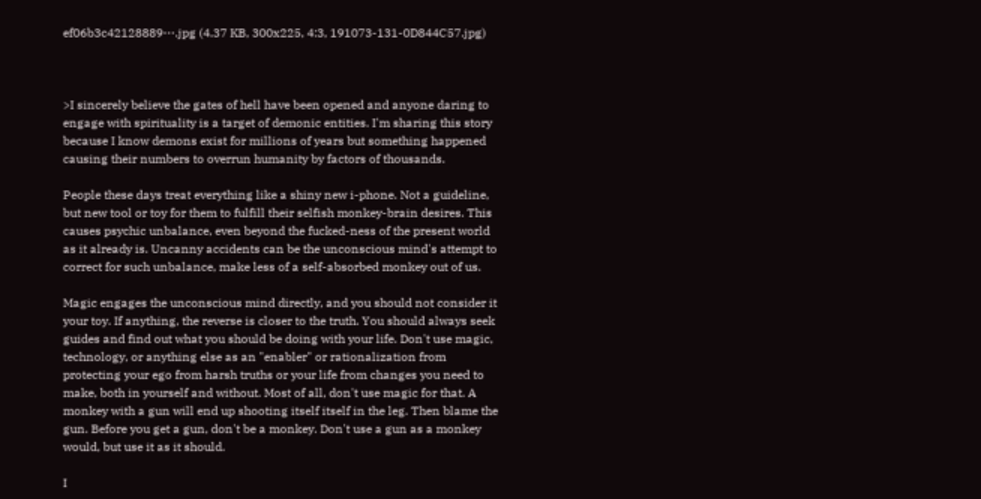ef06b3c42128889⋯.jpg (4.37 KB, 300x225, 4:3, 191073-131-0D844C57.jpg)



>I sincerely believe the gates of hell have been opened and anyone daring to engage with spirituality is a target of demonic entities. I'm sharing this story because I know demons exist for millions of years but something happened causing their numbers to overrun humanity by factors of thousands.

People these days treat everything like a shiny new i-phone. Not a guideline, but new tool or toy for them to fulfill their selfish monkey-brain desires. This causes psychic unbalance, even beyond the fucked-ness of the present world as it already is. Uncanny accidents can be the unconscious mind's attempt to correct for such unbalance, make less of a self-absorbed monkey out of us.

Magic engages the unconscious mind directly, and you should not consider it your toy. If anything, the reverse is closer to the truth. You should always seek guides and find out what you should be doing with your life. Don't use magic, technology, or anything else as an "enabler" or rationalization from protecting your ego from harsh truths or your life from changes you need to make, both in yourself and without. Most of all, don't use magic for that. A monkey with a gun will end up shooting itself itself in the leg. Then blame the gun. Before you get a gun, don't be a monkey. Don't use a gun as a monkey would, but use it as it should.

I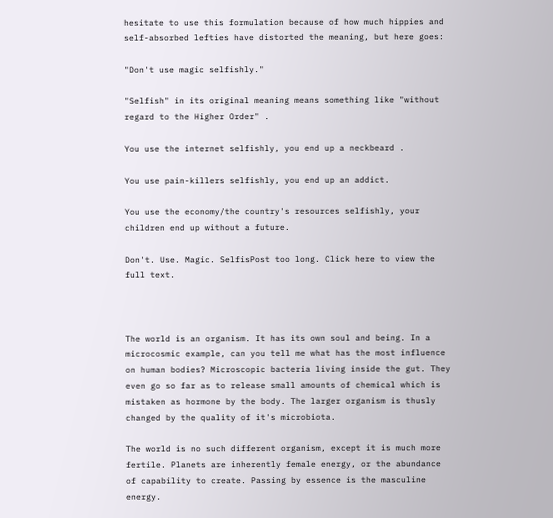hesitate to use this formulation because of how much hippies and self-absorbed lefties have distorted the meaning, but here goes:

"Don't use magic selfishly."

"Selfish" in its original meaning means something like "without regard to the Higher Order" .

You use the internet selfishly, you end up a neckbeard .

You use pain-killers selfishly, you end up an addict.

You use the economy/the country's resources selfishly, your children end up without a future.

Don't. Use. Magic. SelfisPost too long. Click here to view the full text.



The world is an organism. It has its own soul and being. In a microcosmic example, can you tell me what has the most influence on human bodies? Microscopic bacteria living inside the gut. They even go so far as to release small amounts of chemical which is mistaken as hormone by the body. The larger organism is thusly changed by the quality of it's microbiota.

The world is no such different organism, except it is much more fertile. Planets are inherently female energy, or the abundance of capability to create. Passing by essence is the masculine energy.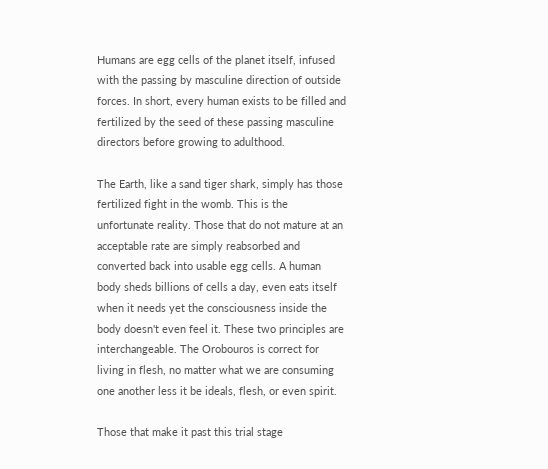Humans are egg cells of the planet itself, infused with the passing by masculine direction of outside forces. In short, every human exists to be filled and fertilized by the seed of these passing masculine directors before growing to adulthood.

The Earth, like a sand tiger shark, simply has those fertilized fight in the womb. This is the unfortunate reality. Those that do not mature at an acceptable rate are simply reabsorbed and converted back into usable egg cells. A human body sheds billions of cells a day, even eats itself when it needs yet the consciousness inside the body doesn't even feel it. These two principles are interchangeable. The Orobouros is correct for living in flesh, no matter what we are consuming one another less it be ideals, flesh, or even spirit.

Those that make it past this trial stage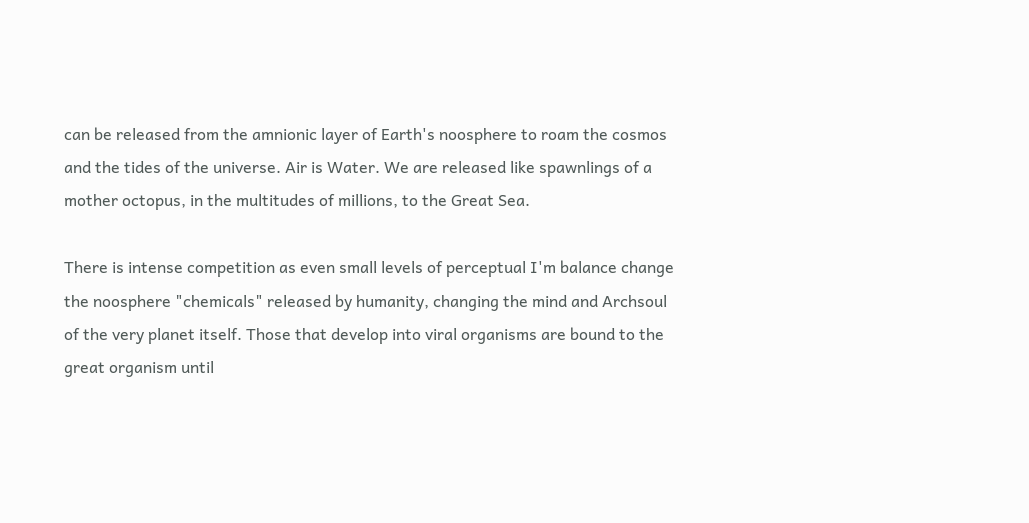can be released from the amnionic layer of Earth's noosphere to roam the cosmos and the tides of the universe. Air is Water. We are released like spawnlings of a mother octopus, in the multitudes of millions, to the Great Sea.

There is intense competition as even small levels of perceptual I'm balance change the noosphere "chemicals" released by humanity, changing the mind and Archsoul of the very planet itself. Those that develop into viral organisms are bound to the great organism until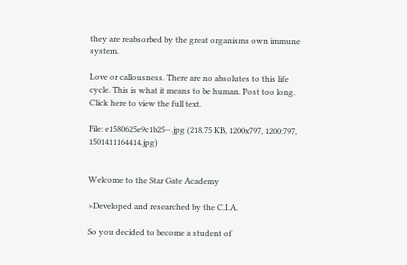they are reabsorbed by the great organisms own immune system.

Love or callousness. There are no absolutes to this life cycle. This is what it means to be human. Post too long. Click here to view the full text.

File: e1580625e9c1b25⋯.jpg (218.75 KB, 1200x797, 1200:797, 1501411164414.jpg)


Welcome to the Star Gate Academy

>Developed and researched by the C.I.A.

So you decided to become a student of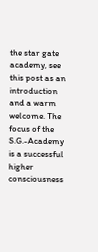the star gate academy, see this post as an introduction and a warm welcome. The focus of the S.G.-Academy is a successful higher consciousness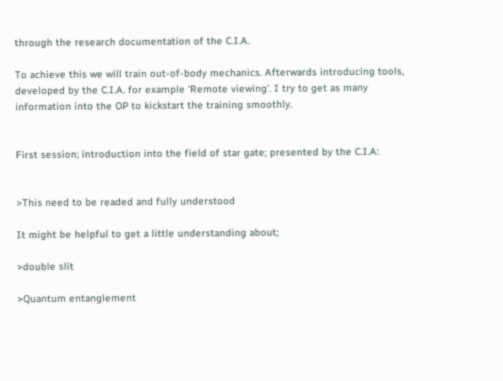through the research documentation of the C.I.A.

To achieve this we will train out-of-body mechanics. Afterwards introducing tools, developed by the C.I.A. for example 'Remote viewing'. I try to get as many information into the OP to kickstart the training smoothly.


First session; introduction into the field of star gate; presented by the C.I.A:


>This need to be readed and fully understood

It might be helpful to get a little understanding about;

>double slit

>Quantum entanglement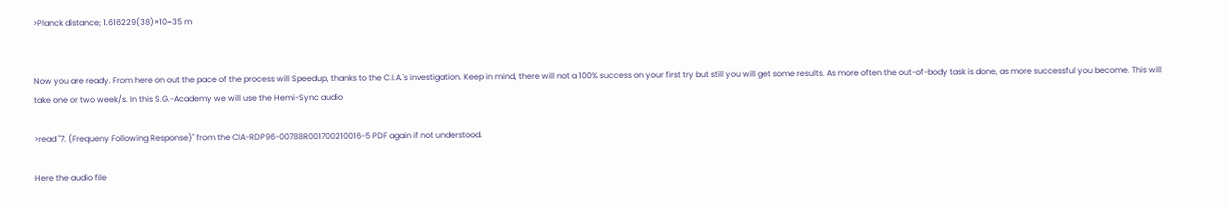>Planck distance; 1.616229(38)×10−35 m


Now you are ready. From here on out the pace of the process will Speedup, thanks to the C.I.A.'s investigation. Keep in mind, there will not a 100% success on your first try but still you will get some results. As more often the out-of-body task is done, as more successful you become. This will take one or two week/s. In this S.G.-Academy we will use the Hemi-Sync audio

>read "7. (Frequeny Following Response)" from the CIA-RDP96-00788R001700210016-5 PDF again if not understood.

Here the audio file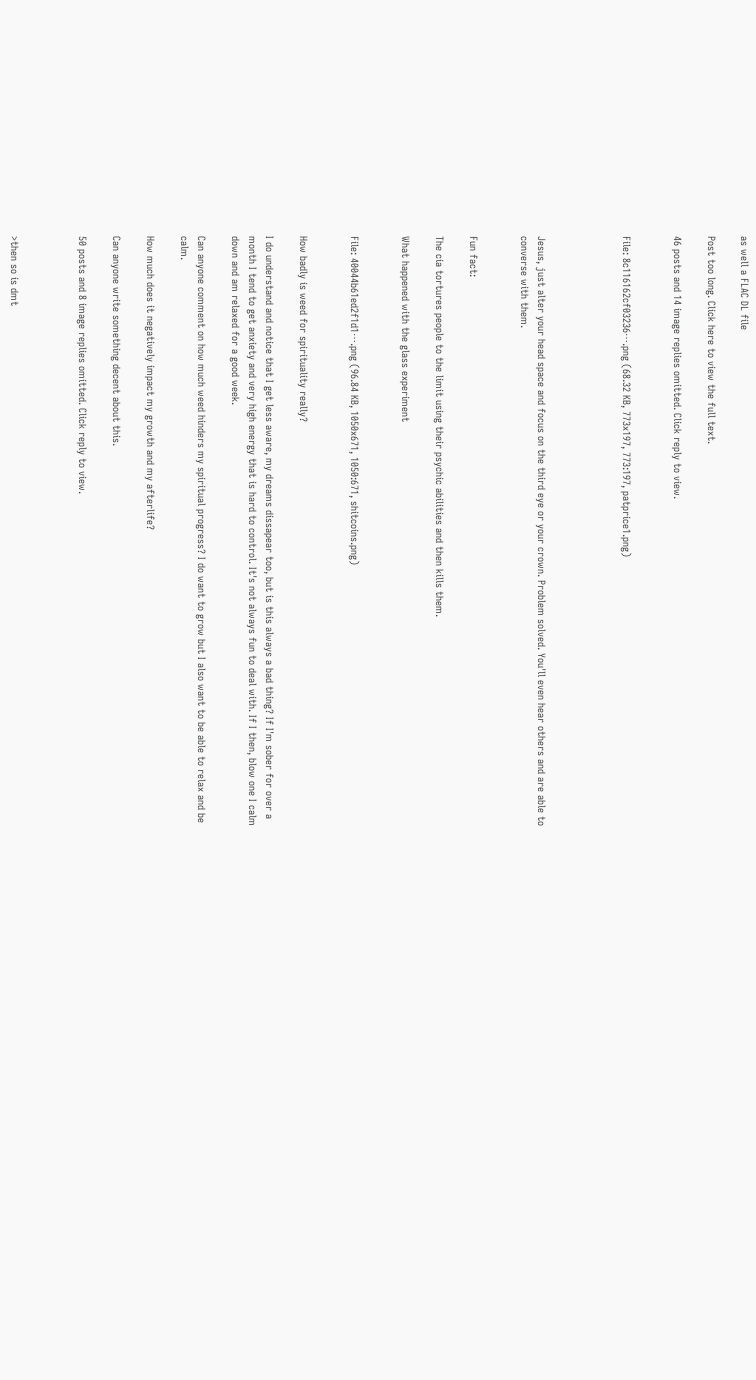as well a FLAC DL file

Post too long. Click here to view the full text.

46 posts and 14 image replies omitted. Click reply to view.


File: 8c116162cf03236⋯.png (68.32 KB, 773x197, 773:197, patprice1.png)




Jesus, just alter your head space and focus on the third eye or your crown. Problem solved. You'll even hear others and are able to converse with them.


Fun fact:

The cia tortures people to the limit using their psychic abilities and then kills them.

What happened with the glass experiment


File: 40044b61ed2f1d1⋯.png (96.84 KB, 1050x671, 1050:671, shitcoins.png)


How badly is weed for spirituality really?

I do understand and notice that I get less aware, my dreams dissapear too, but is this always a bad thing? If I'm sober for over a month I tend to get anxiety and very high energy that is hard to control. It's not always fun to deal with. If I then, blow one I calm down and am relaxed for a good week.

Can anyone comment on how much weed hinders my spiritual progress? I do want to grow but I also want to be able to relax and be calm.

How much does it negatively impact my growth and my afterlife?

Can anyone write something decent about this.

50 posts and 8 image replies omitted. Click reply to view.



>then so is dmt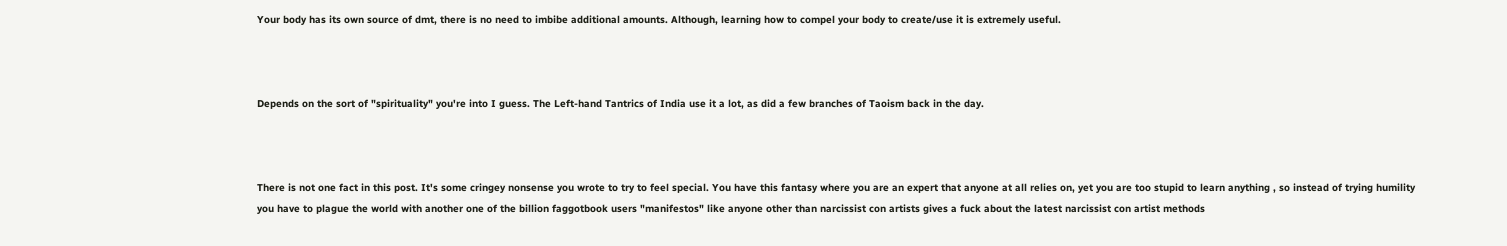Your body has its own source of dmt, there is no need to imbibe additional amounts. Although, learning how to compel your body to create/use it is extremely useful.



Depends on the sort of "spirituality" you're into I guess. The Left-hand Tantrics of India use it a lot, as did a few branches of Taoism back in the day.



There is not one fact in this post. It's some cringey nonsense you wrote to try to feel special. You have this fantasy where you are an expert that anyone at all relies on, yet you are too stupid to learn anything , so instead of trying humility you have to plague the world with another one of the billion faggotbook users "manifestos" like anyone other than narcissist con artists gives a fuck about the latest narcissist con artist methods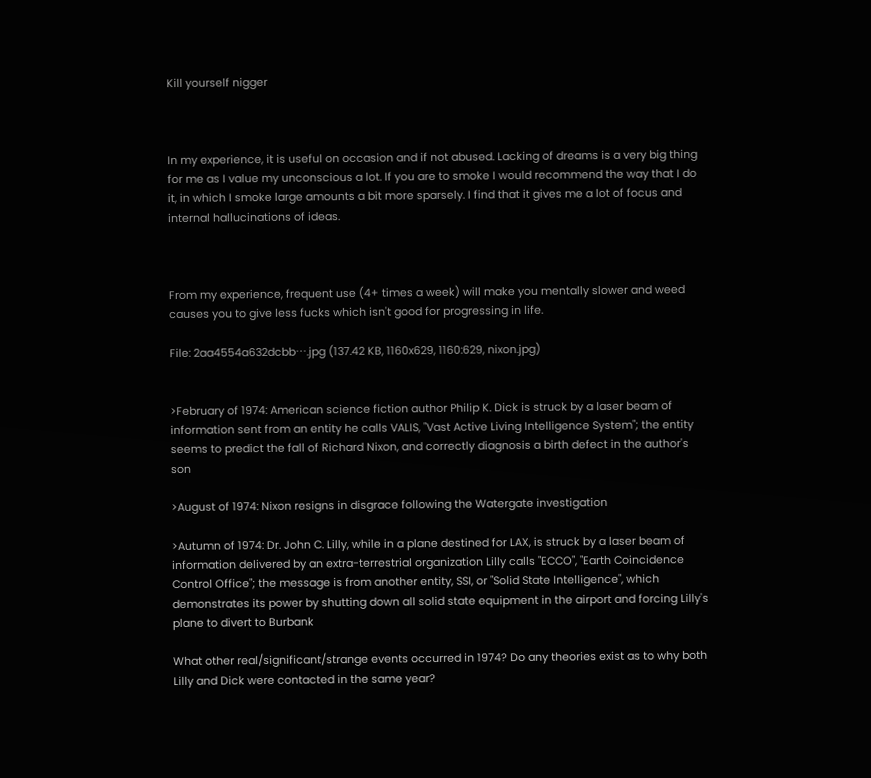Kill yourself nigger



In my experience, it is useful on occasion and if not abused. Lacking of dreams is a very big thing for me as I value my unconscious a lot. If you are to smoke I would recommend the way that I do it, in which I smoke large amounts a bit more sparsely. I find that it gives me a lot of focus and internal hallucinations of ideas.



From my experience, frequent use (4+ times a week) will make you mentally slower and weed causes you to give less fucks which isn't good for progressing in life.

File: 2aa4554a632dcbb⋯.jpg (137.42 KB, 1160x629, 1160:629, nixon.jpg)


>February of 1974: American science fiction author Philip K. Dick is struck by a laser beam of information sent from an entity he calls VALIS, "Vast Active Living Intelligence System"; the entity seems to predict the fall of Richard Nixon, and correctly diagnosis a birth defect in the author's son

>August of 1974: Nixon resigns in disgrace following the Watergate investigation

>Autumn of 1974: Dr. John C. Lilly, while in a plane destined for LAX, is struck by a laser beam of information delivered by an extra-terrestrial organization Lilly calls "ECCO", "Earth Coincidence Control Office"; the message is from another entity, SSI, or "Solid State Intelligence", which demonstrates its power by shutting down all solid state equipment in the airport and forcing Lilly's plane to divert to Burbank

What other real/significant/strange events occurred in 1974? Do any theories exist as to why both Lilly and Dick were contacted in the same year?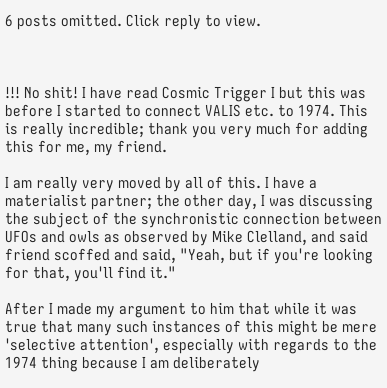6 posts omitted. Click reply to view.



!!! No shit! I have read Cosmic Trigger I but this was before I started to connect VALIS etc. to 1974. This is really incredible; thank you very much for adding this for me, my friend.

I am really very moved by all of this. I have a materialist partner; the other day, I was discussing the subject of the synchronistic connection between UFOs and owls as observed by Mike Clelland, and said friend scoffed and said, "Yeah, but if you're looking for that, you'll find it."

After I made my argument to him that while it was true that many such instances of this might be mere 'selective attention', especially with regards to the 1974 thing because I am deliberately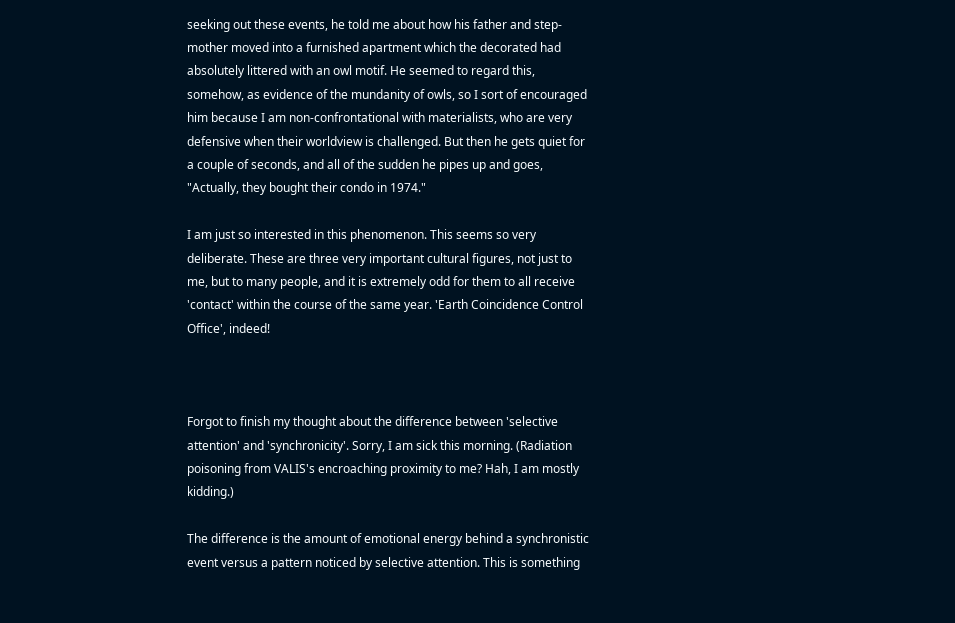seeking out these events, he told me about how his father and step-mother moved into a furnished apartment which the decorated had absolutely littered with an owl motif. He seemed to regard this, somehow, as evidence of the mundanity of owls, so I sort of encouraged him because I am non-confrontational with materialists, who are very defensive when their worldview is challenged. But then he gets quiet for a couple of seconds, and all of the sudden he pipes up and goes, "Actually, they bought their condo in 1974."

I am just so interested in this phenomenon. This seems so very deliberate. These are three very important cultural figures, not just to me, but to many people, and it is extremely odd for them to all receive 'contact' within the course of the same year. 'Earth Coincidence Control Office', indeed!



Forgot to finish my thought about the difference between 'selective attention' and 'synchronicity'. Sorry, I am sick this morning. (Radiation poisoning from VALIS's encroaching proximity to me? Hah, I am mostly kidding.)

The difference is the amount of emotional energy behind a synchronistic event versus a pattern noticed by selective attention. This is something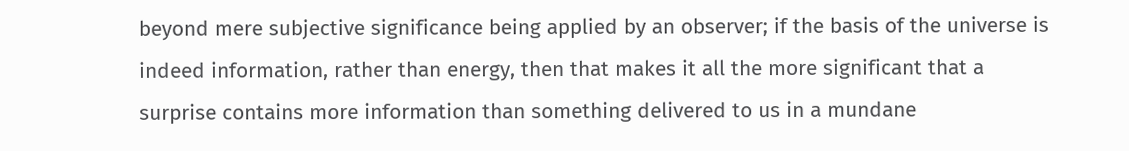beyond mere subjective significance being applied by an observer; if the basis of the universe is indeed information, rather than energy, then that makes it all the more significant that a surprise contains more information than something delivered to us in a mundane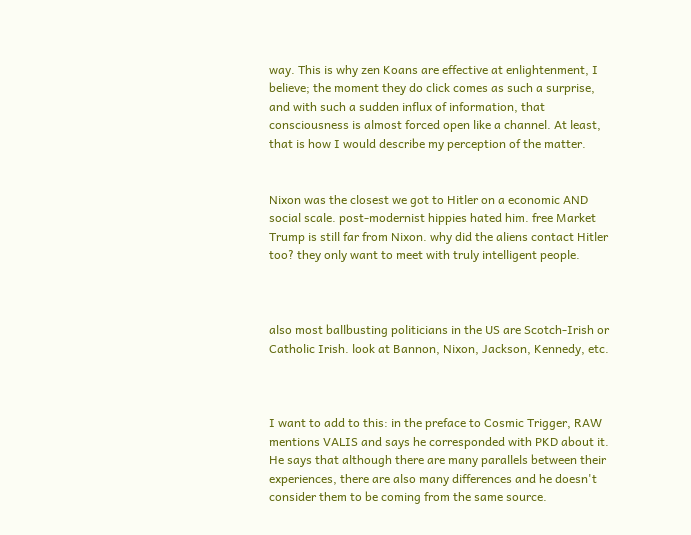way. This is why zen Koans are effective at enlightenment, I believe; the moment they do click comes as such a surprise, and with such a sudden influx of information, that consciousness is almost forced open like a channel. At least, that is how I would describe my perception of the matter.


Nixon was the closest we got to Hitler on a economic AND social scale. post-modernist hippies hated him. free Market Trump is still far from Nixon. why did the aliens contact Hitler too? they only want to meet with truly intelligent people.



also most ballbusting politicians in the US are Scotch-Irish or Catholic Irish. look at Bannon, Nixon, Jackson, Kennedy, etc.



I want to add to this: in the preface to Cosmic Trigger, RAW mentions VALIS and says he corresponded with PKD about it. He says that although there are many parallels between their experiences, there are also many differences and he doesn't consider them to be coming from the same source.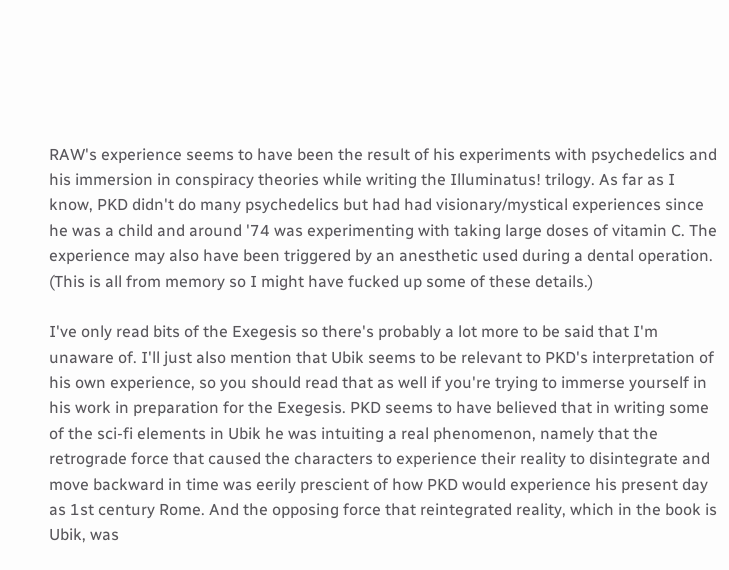RAW's experience seems to have been the result of his experiments with psychedelics and his immersion in conspiracy theories while writing the Illuminatus! trilogy. As far as I know, PKD didn't do many psychedelics but had had visionary/mystical experiences since he was a child and around '74 was experimenting with taking large doses of vitamin C. The experience may also have been triggered by an anesthetic used during a dental operation. (This is all from memory so I might have fucked up some of these details.)

I've only read bits of the Exegesis so there's probably a lot more to be said that I'm unaware of. I'll just also mention that Ubik seems to be relevant to PKD's interpretation of his own experience, so you should read that as well if you're trying to immerse yourself in his work in preparation for the Exegesis. PKD seems to have believed that in writing some of the sci-fi elements in Ubik he was intuiting a real phenomenon, namely that the retrograde force that caused the characters to experience their reality to disintegrate and move backward in time was eerily prescient of how PKD would experience his present day as 1st century Rome. And the opposing force that reintegrated reality, which in the book is Ubik, was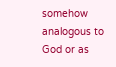somehow analogous to God or as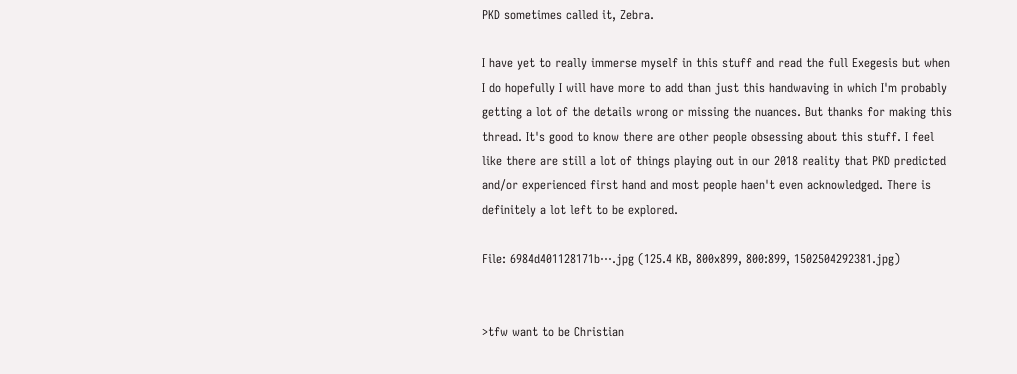PKD sometimes called it, Zebra.

I have yet to really immerse myself in this stuff and read the full Exegesis but when I do hopefully I will have more to add than just this handwaving in which I'm probably getting a lot of the details wrong or missing the nuances. But thanks for making this thread. It's good to know there are other people obsessing about this stuff. I feel like there are still a lot of things playing out in our 2018 reality that PKD predicted and/or experienced first hand and most people haen't even acknowledged. There is definitely a lot left to be explored.

File: 6984d401128171b⋯.jpg (125.4 KB, 800x899, 800:899, 1502504292381.jpg)


>tfw want to be Christian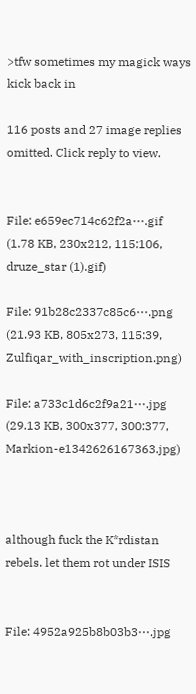>tfw sometimes my magick ways kick back in

116 posts and 27 image replies omitted. Click reply to view.


File: e659ec714c62f2a⋯.gif (1.78 KB, 230x212, 115:106, druze_star (1).gif)

File: 91b28c2337c85c6⋯.png (21.93 KB, 805x273, 115:39, Zulfiqar_with_inscription.png)

File: a733c1d6c2f9a21⋯.jpg (29.13 KB, 300x377, 300:377, Markion-e1342626167363.jpg)



although fuck the K*rdistan rebels. let them rot under ISIS


File: 4952a925b8b03b3⋯.jpg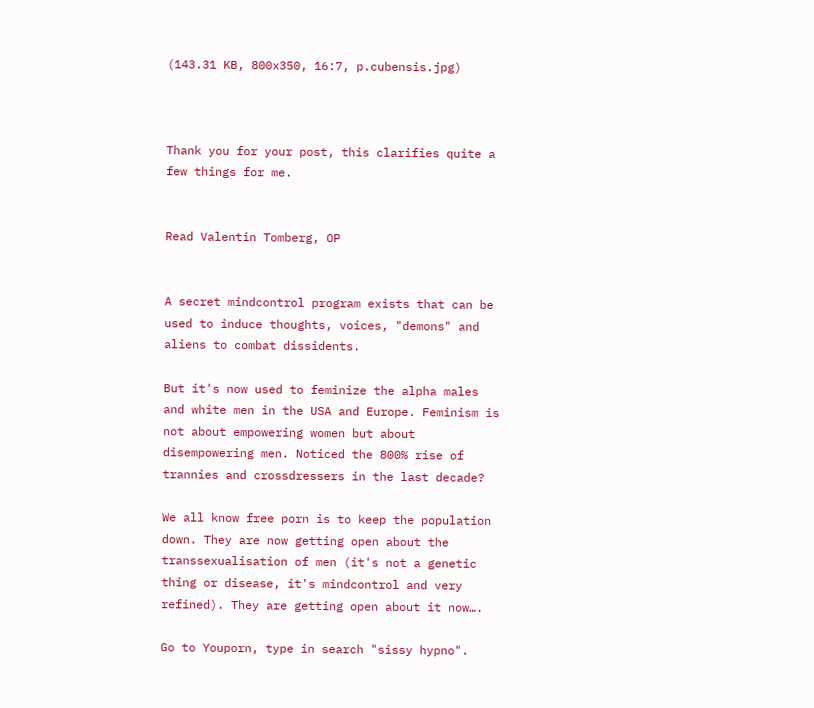(143.31 KB, 800x350, 16:7, p.cubensis.jpg)



Thank you for your post, this clarifies quite a few things for me.


Read Valentin Tomberg, OP


A secret mindcontrol program exists that can be used to induce thoughts, voices, "demons" and aliens to combat dissidents.

But it's now used to feminize the alpha males and white men in the USA and Europe. Feminism is not about empowering women but about disempowering men. Noticed the 800% rise of trannies and crossdressers in the last decade?

We all know free porn is to keep the population down. They are now getting open about the transsexualisation of men (it's not a genetic thing or disease, it's mindcontrol and very refined). They are getting open about it now….

Go to Youporn, type in search "sissy hypno".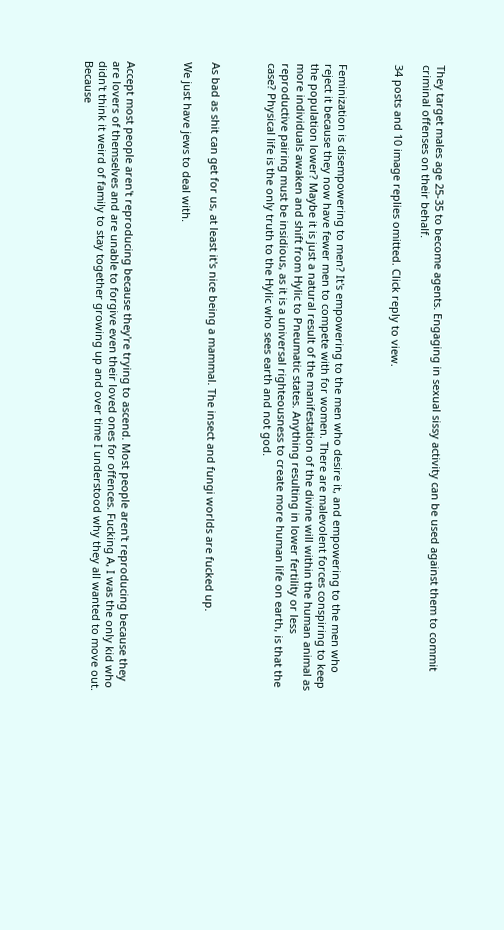They target males age 25-35 to become agents. Engaging in sexual sissy activity can be used against them to commit criminal offenses on their behalf.

34 posts and 10 image replies omitted. Click reply to view.



Feminization is disempowering to men? It's empowering to the men who desire it, and empowering to the men who reject it because they now have fewer men to compete with for women. There are malevolent forces conspiring to keep the population lower? Maybe it is just a natural result of the manifestation of the divine will within the human animal as more individuals awaken and shift from Hylic to Pneumatic states. Anything resulting in lower fertility or less reproductive pairing must be insidious, as it is a universal righteousness to create more human life on earth, is that the case? Physical life is the only truth to the Hylic who sees earth and not god.



As bad as shit can get for us, at least it's nice being a mammal. The insect and fungi worlds are fucked up.

We just have jews to deal with.



Accept most people aren't reproducing because they're trying to ascend. Most people aren't reproducing because they are lovers of themselves and are unable to forgive even their loved ones for offences. Fucking A, I was the only kid who didn't think it weird of family to stay together growing up and over time I understood why they all wanted to move out. Because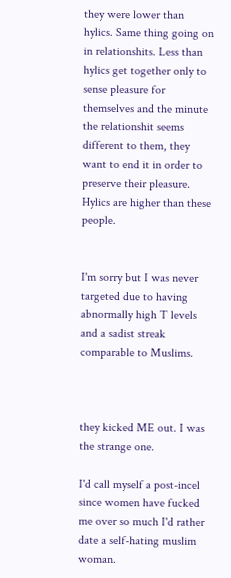they were lower than hylics. Same thing going on in relationshits. Less than hylics get together only to sense pleasure for themselves and the minute the relationshit seems different to them, they want to end it in order to preserve their pleasure. Hylics are higher than these people.


I'm sorry but I was never targeted due to having abnormally high T levels and a sadist streak comparable to Muslims.



they kicked ME out. I was the strange one.

I'd call myself a post-incel since women have fucked me over so much I'd rather date a self-hating muslim woman.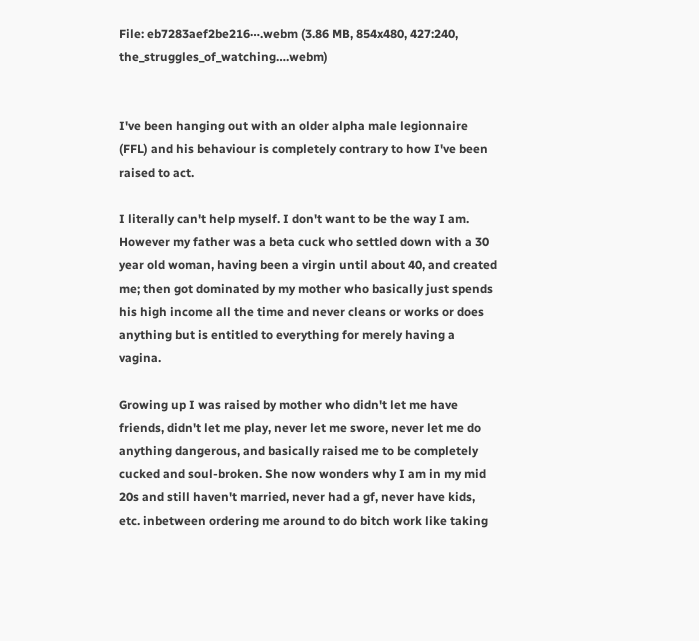File: eb7283aef2be216⋯.webm (3.86 MB, 854x480, 427:240, the_struggles_of_watching….webm)


I've been hanging out with an older alpha male legionnaire (FFL) and his behaviour is completely contrary to how I've been raised to act.

I literally can't help myself. I don't want to be the way I am. However my father was a beta cuck who settled down with a 30 year old woman, having been a virgin until about 40, and created me; then got dominated by my mother who basically just spends his high income all the time and never cleans or works or does anything but is entitled to everything for merely having a vagina.

Growing up I was raised by mother who didn't let me have friends, didn't let me play, never let me swore, never let me do anything dangerous, and basically raised me to be completely cucked and soul-broken. She now wonders why I am in my mid 20s and still haven't married, never had a gf, never have kids, etc. inbetween ordering me around to do bitch work like taking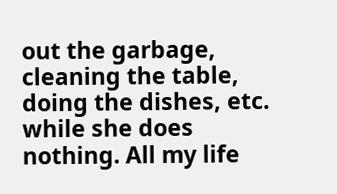out the garbage, cleaning the table, doing the dishes, etc. while she does nothing. All my life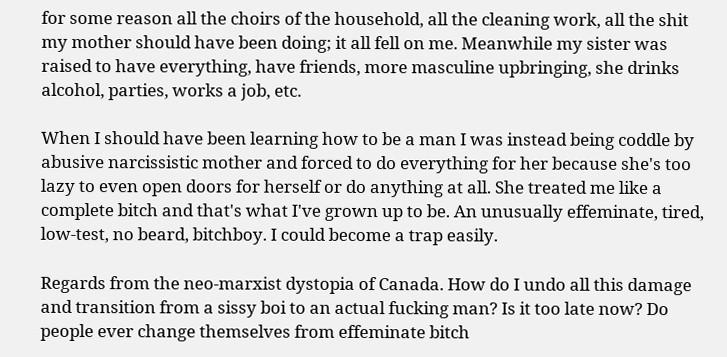for some reason all the choirs of the household, all the cleaning work, all the shit my mother should have been doing; it all fell on me. Meanwhile my sister was raised to have everything, have friends, more masculine upbringing, she drinks alcohol, parties, works a job, etc.

When I should have been learning how to be a man I was instead being coddle by abusive narcissistic mother and forced to do everything for her because she's too lazy to even open doors for herself or do anything at all. She treated me like a complete bitch and that's what I've grown up to be. An unusually effeminate, tired, low-test, no beard, bitchboy. I could become a trap easily.

Regards from the neo-marxist dystopia of Canada. How do I undo all this damage and transition from a sissy boi to an actual fucking man? Is it too late now? Do people ever change themselves from effeminate bitch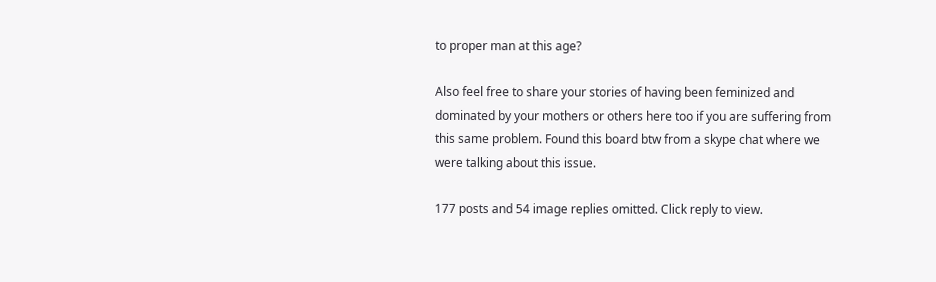to proper man at this age?

Also feel free to share your stories of having been feminized and dominated by your mothers or others here too if you are suffering from this same problem. Found this board btw from a skype chat where we were talking about this issue.

177 posts and 54 image replies omitted. Click reply to view.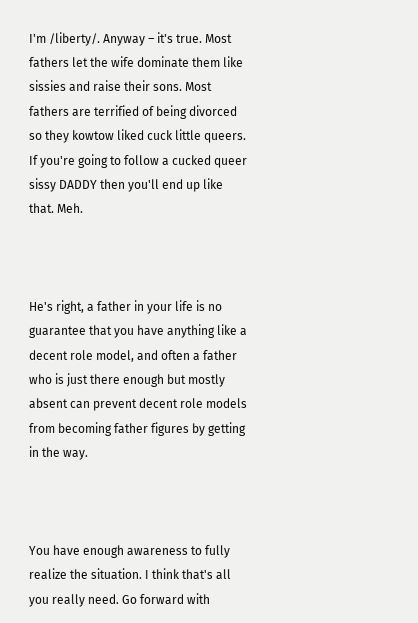I'm /liberty/. Anyway – it's true. Most fathers let the wife dominate them like sissies and raise their sons. Most fathers are terrified of being divorced so they kowtow liked cuck little queers. If you're going to follow a cucked queer sissy DADDY then you'll end up like that. Meh.



He's right, a father in your life is no guarantee that you have anything like a decent role model, and often a father who is just there enough but mostly absent can prevent decent role models from becoming father figures by getting in the way.



You have enough awareness to fully realize the situation. I think that's all you really need. Go forward with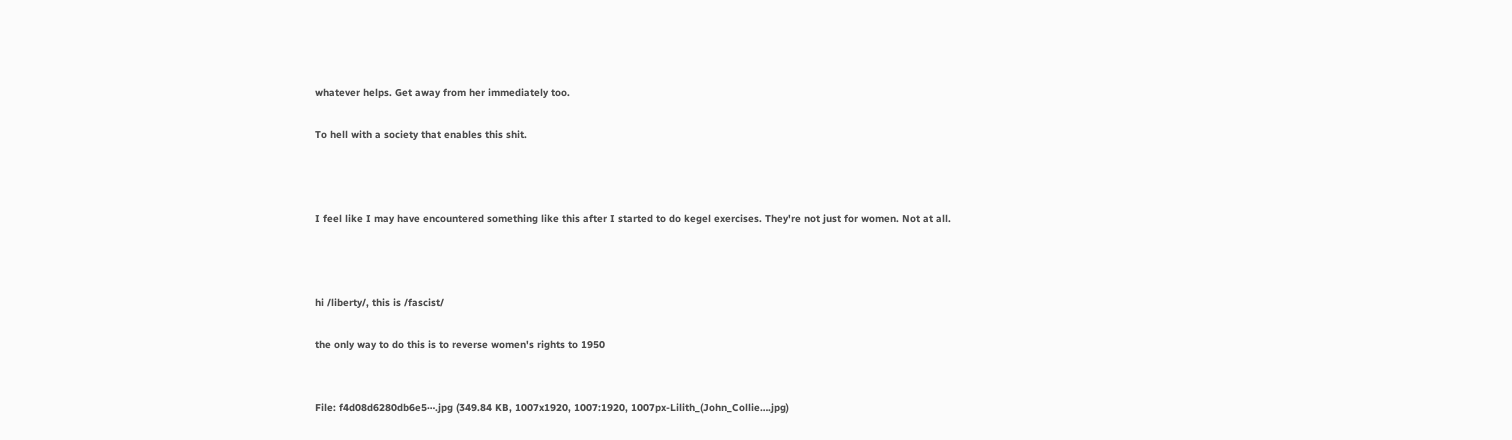whatever helps. Get away from her immediately too.

To hell with a society that enables this shit.



I feel like I may have encountered something like this after I started to do kegel exercises. They're not just for women. Not at all.



hi /liberty/, this is /fascist/

the only way to do this is to reverse women's rights to 1950


File: f4d08d6280db6e5⋯.jpg (349.84 KB, 1007x1920, 1007:1920, 1007px-Lilith_(John_Collie….jpg)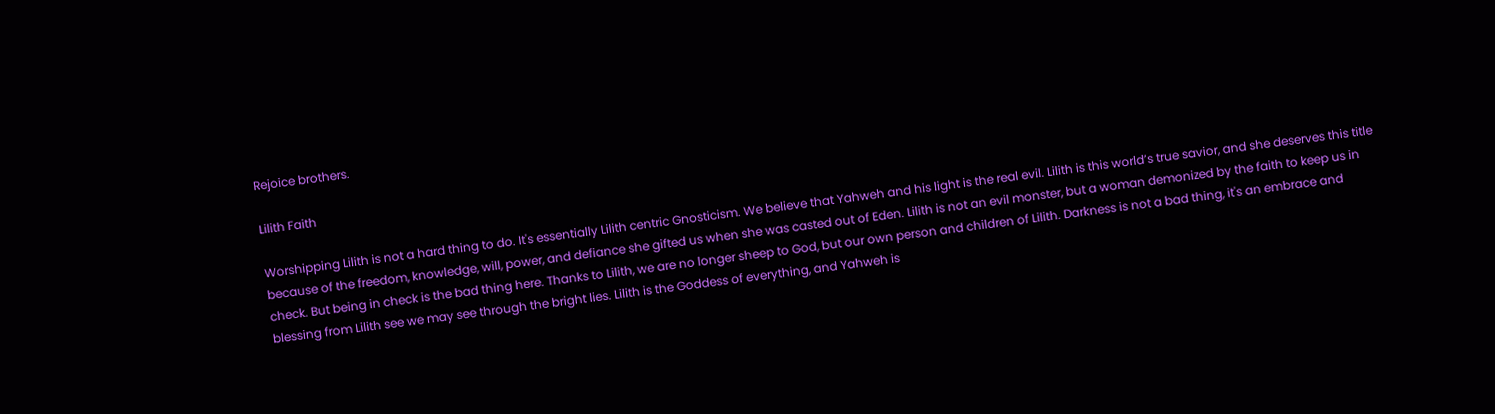Rejoice brothers.

Lilith Faith

Worshipping Lilith is not a hard thing to do. It's essentially Lilith centric Gnosticism. We believe that Yahweh and his light is the real evil. Lilith is this world’s true savior, and she deserves this title because of the freedom, knowledge, will, power, and defiance she gifted us when she was casted out of Eden. Lilith is not an evil monster, but a woman demonized by the faith to keep us in check. But being in check is the bad thing here. Thanks to Lilith, we are no longer sheep to God, but our own person and children of Lilith. Darkness is not a bad thing, it's an embrace and blessing from Lilith see we may see through the bright lies. Lilith is the Goddess of everything, and Yahweh is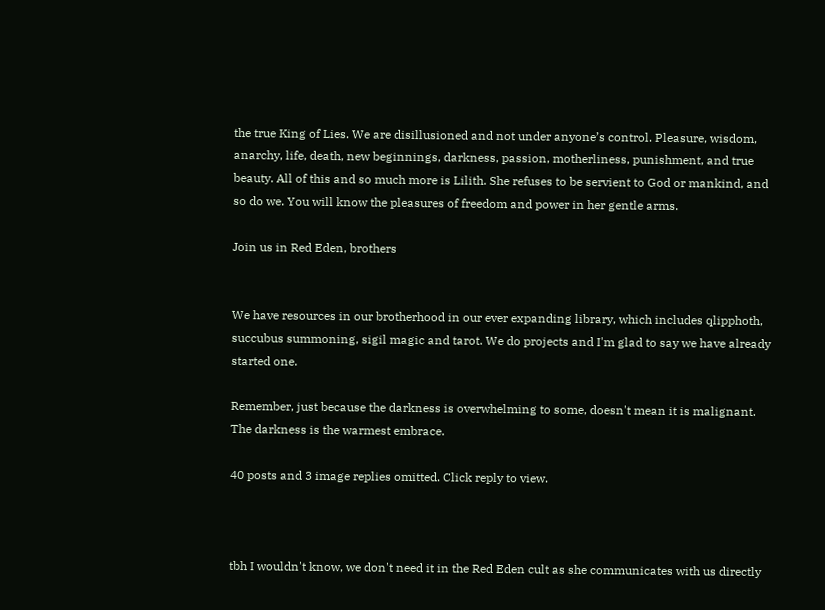the true King of Lies. We are disillusioned and not under anyone’s control. Pleasure, wisdom, anarchy, life, death, new beginnings, darkness, passion, motherliness, punishment, and true beauty. All of this and so much more is Lilith. She refuses to be servient to God or mankind, and so do we. You will know the pleasures of freedom and power in her gentle arms.

Join us in Red Eden, brothers


We have resources in our brotherhood in our ever expanding library, which includes qlipphoth, succubus summoning, sigil magic and tarot. We do projects and I'm glad to say we have already started one.

Remember, just because the darkness is overwhelming to some, doesn't mean it is malignant. The darkness is the warmest embrace.

40 posts and 3 image replies omitted. Click reply to view.



tbh I wouldn't know, we don't need it in the Red Eden cult as she communicates with us directly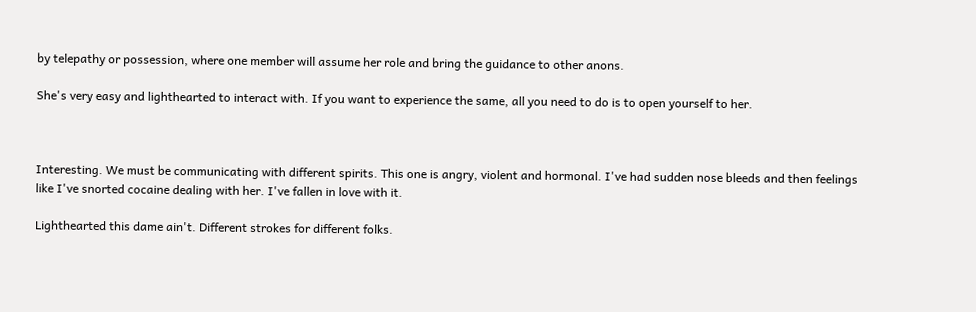by telepathy or possession, where one member will assume her role and bring the guidance to other anons.

She's very easy and lighthearted to interact with. If you want to experience the same, all you need to do is to open yourself to her.



Interesting. We must be communicating with different spirits. This one is angry, violent and hormonal. I've had sudden nose bleeds and then feelings like I've snorted cocaine dealing with her. I've fallen in love with it.

Lighthearted this dame ain't. Different strokes for different folks.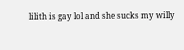lilith is gay lol and she sucks my willy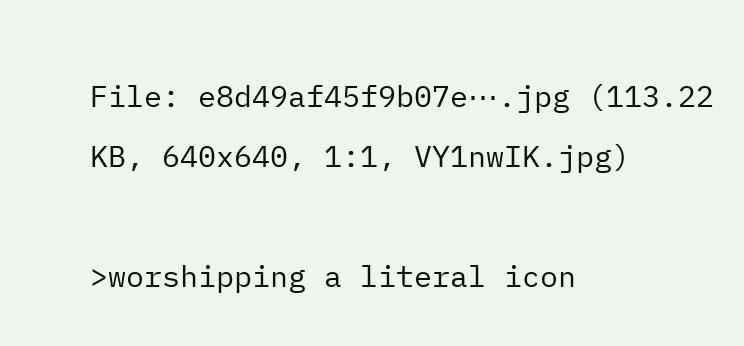File: e8d49af45f9b07e⋯.jpg (113.22 KB, 640x640, 1:1, VY1nwIK.jpg)

>worshipping a literal icon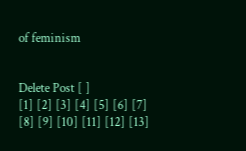of feminism


Delete Post [ ]
[1] [2] [3] [4] [5] [6] [7] [8] [9] [10] [11] [12] [13]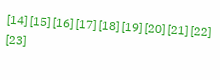[14] [15] [16] [17] [18] [19] [20] [21] [22] [23]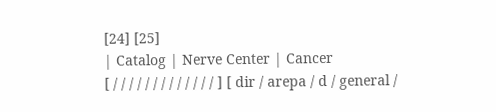[24] [25]
| Catalog | Nerve Center | Cancer
[ / / / / / / / / / / / / / ] [ dir / arepa / d / general /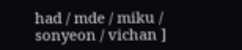had / mde / miku / sonyeon / vichan ]